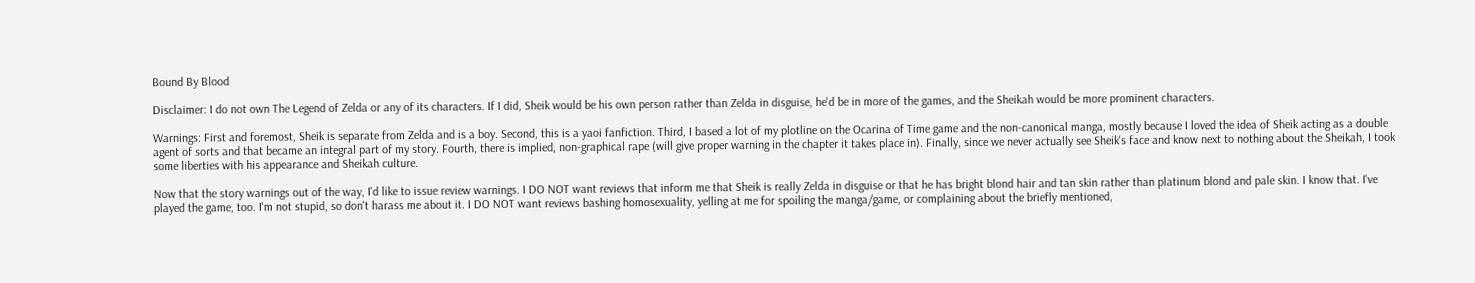Bound By Blood

Disclaimer: I do not own The Legend of Zelda or any of its characters. If I did, Sheik would be his own person rather than Zelda in disguise, he'd be in more of the games, and the Sheikah would be more prominent characters.

Warnings: First and foremost, Sheik is separate from Zelda and is a boy. Second, this is a yaoi fanfiction. Third, I based a lot of my plotline on the Ocarina of Time game and the non-canonical manga, mostly because I loved the idea of Sheik acting as a double agent of sorts and that became an integral part of my story. Fourth, there is implied, non-graphical rape (will give proper warning in the chapter it takes place in). Finally, since we never actually see Sheik's face and know next to nothing about the Sheikah, I took some liberties with his appearance and Sheikah culture.

Now that the story warnings out of the way, I'd like to issue review warnings. I DO NOT want reviews that inform me that Sheik is really Zelda in disguise or that he has bright blond hair and tan skin rather than platinum blond and pale skin. I know that. I've played the game, too. I'm not stupid, so don't harass me about it. I DO NOT want reviews bashing homosexuality, yelling at me for spoiling the manga/game, or complaining about the briefly mentioned,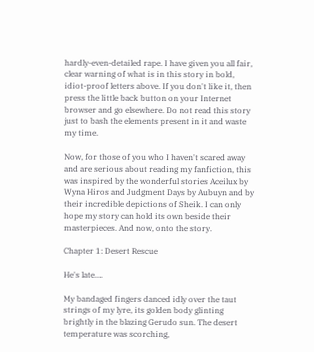hardly-even-detailed rape. I have given you all fair, clear warning of what is in this story in bold, idiot-proof letters above. If you don't like it, then press the little back button on your Internet browser and go elsewhere. Do not read this story just to bash the elements present in it and waste my time.

Now, for those of you who I haven't scared away and are serious about reading my fanfiction, this was inspired by the wonderful stories Aceilux by Wyna Hiros and Judgment Days by Aubuyn and by their incredible depictions of Sheik. I can only hope my story can hold its own beside their masterpieces. And now, onto the story.

Chapter 1: Desert Rescue

He's late….

My bandaged fingers danced idly over the taut strings of my lyre, its golden body glinting brightly in the blazing Gerudo sun. The desert temperature was scorching,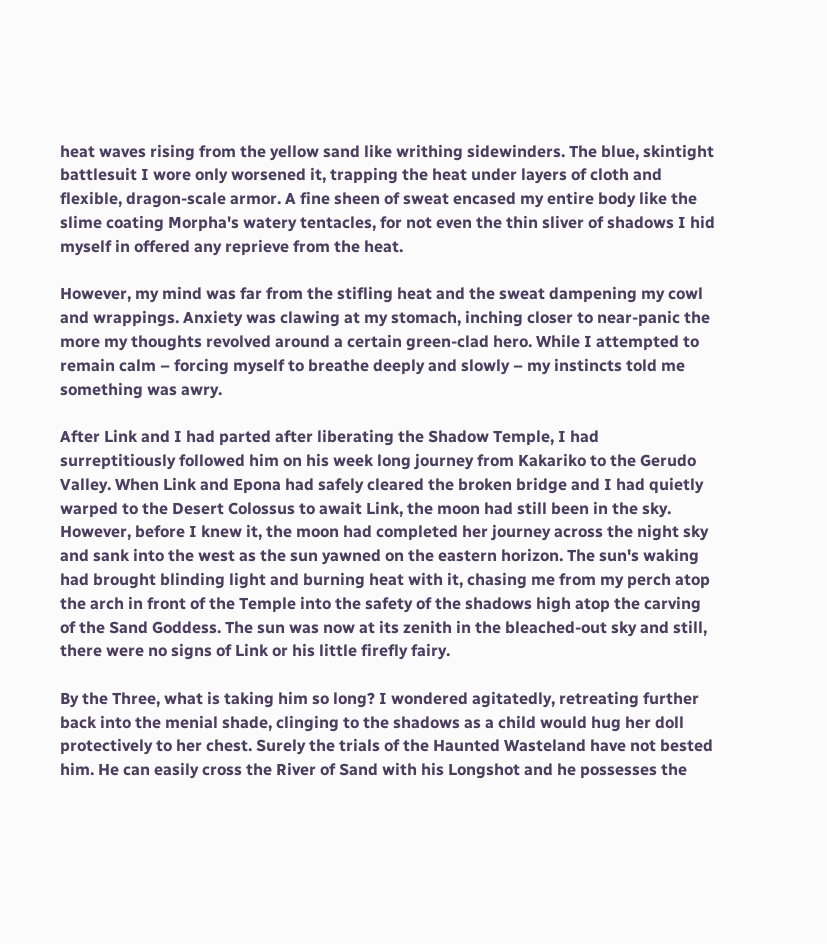heat waves rising from the yellow sand like writhing sidewinders. The blue, skintight battlesuit I wore only worsened it, trapping the heat under layers of cloth and flexible, dragon-scale armor. A fine sheen of sweat encased my entire body like the slime coating Morpha's watery tentacles, for not even the thin sliver of shadows I hid myself in offered any reprieve from the heat.

However, my mind was far from the stifling heat and the sweat dampening my cowl and wrappings. Anxiety was clawing at my stomach, inching closer to near-panic the more my thoughts revolved around a certain green-clad hero. While I attempted to remain calm – forcing myself to breathe deeply and slowly – my instincts told me something was awry.

After Link and I had parted after liberating the Shadow Temple, I had surreptitiously followed him on his week long journey from Kakariko to the Gerudo Valley. When Link and Epona had safely cleared the broken bridge and I had quietly warped to the Desert Colossus to await Link, the moon had still been in the sky. However, before I knew it, the moon had completed her journey across the night sky and sank into the west as the sun yawned on the eastern horizon. The sun's waking had brought blinding light and burning heat with it, chasing me from my perch atop the arch in front of the Temple into the safety of the shadows high atop the carving of the Sand Goddess. The sun was now at its zenith in the bleached-out sky and still, there were no signs of Link or his little firefly fairy.

By the Three, what is taking him so long? I wondered agitatedly, retreating further back into the menial shade, clinging to the shadows as a child would hug her doll protectively to her chest. Surely the trials of the Haunted Wasteland have not bested him. He can easily cross the River of Sand with his Longshot and he possesses the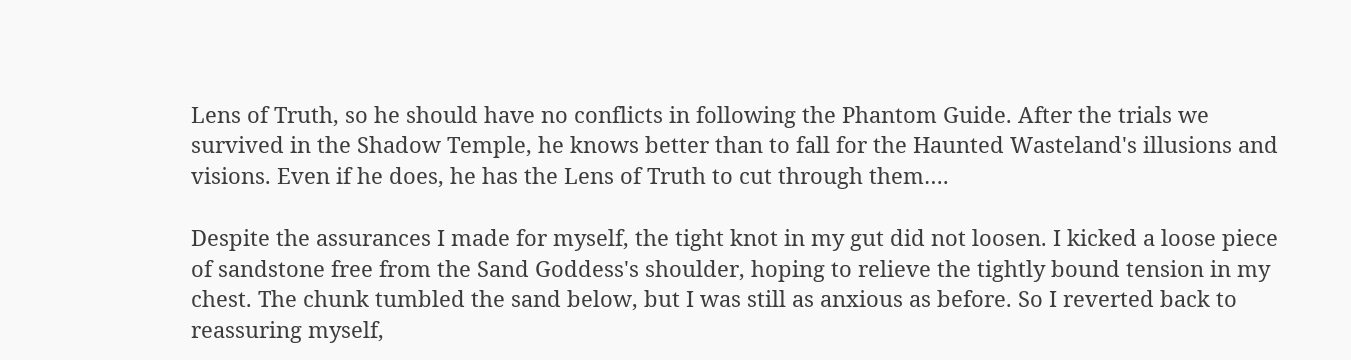Lens of Truth, so he should have no conflicts in following the Phantom Guide. After the trials we survived in the Shadow Temple, he knows better than to fall for the Haunted Wasteland's illusions and visions. Even if he does, he has the Lens of Truth to cut through them….

Despite the assurances I made for myself, the tight knot in my gut did not loosen. I kicked a loose piece of sandstone free from the Sand Goddess's shoulder, hoping to relieve the tightly bound tension in my chest. The chunk tumbled the sand below, but I was still as anxious as before. So I reverted back to reassuring myself,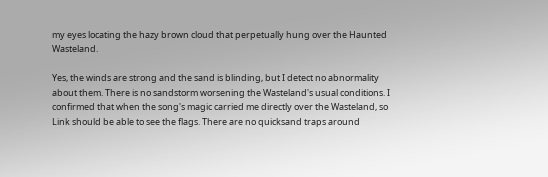my eyes locating the hazy brown cloud that perpetually hung over the Haunted Wasteland.

Yes, the winds are strong and the sand is blinding, but I detect no abnormality about them. There is no sandstorm worsening the Wasteland's usual conditions. I confirmed that when the song's magic carried me directly over the Wasteland, so Link should be able to see the flags. There are no quicksand traps around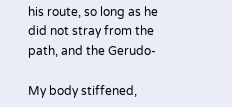his route, so long as he did not stray from the path, and the Gerudo-

My body stiffened,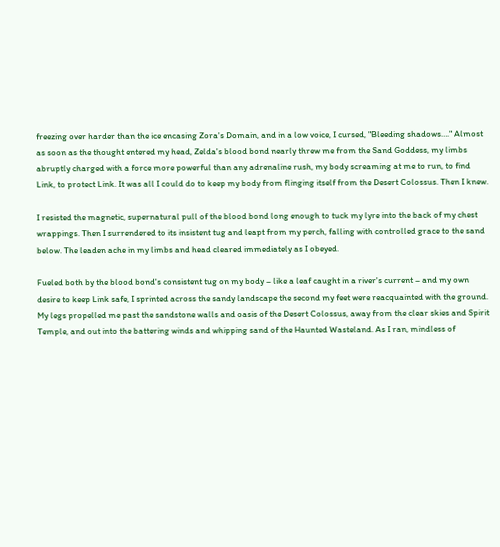freezing over harder than the ice encasing Zora's Domain, and in a low voice, I cursed, "Bleeding shadows…." Almost as soon as the thought entered my head, Zelda's blood bond nearly threw me from the Sand Goddess, my limbs abruptly charged with a force more powerful than any adrenaline rush, my body screaming at me to run, to find Link, to protect Link. It was all I could do to keep my body from flinging itself from the Desert Colossus. Then I knew.

I resisted the magnetic, supernatural pull of the blood bond long enough to tuck my lyre into the back of my chest wrappings. Then I surrendered to its insistent tug and leapt from my perch, falling with controlled grace to the sand below. The leaden ache in my limbs and head cleared immediately as I obeyed.

Fueled both by the blood bond's consistent tug on my body – like a leaf caught in a river's current – and my own desire to keep Link safe, I sprinted across the sandy landscape the second my feet were reacquainted with the ground. My legs propelled me past the sandstone walls and oasis of the Desert Colossus, away from the clear skies and Spirit Temple, and out into the battering winds and whipping sand of the Haunted Wasteland. As I ran, mindless of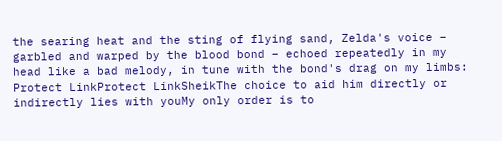the searing heat and the sting of flying sand, Zelda's voice – garbled and warped by the blood bond – echoed repeatedly in my head like a bad melody, in tune with the bond's drag on my limbs: Protect LinkProtect LinkSheikThe choice to aid him directly or indirectly lies with youMy only order is to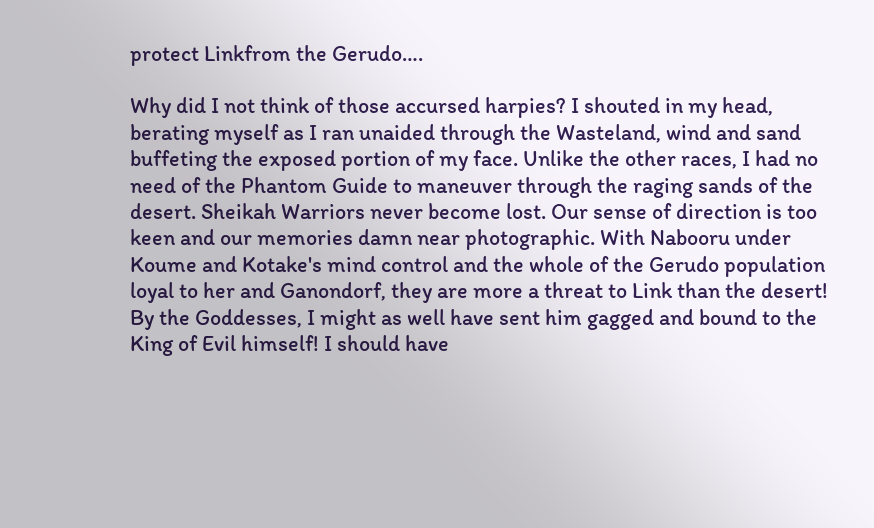protect Linkfrom the Gerudo….

Why did I not think of those accursed harpies? I shouted in my head, berating myself as I ran unaided through the Wasteland, wind and sand buffeting the exposed portion of my face. Unlike the other races, I had no need of the Phantom Guide to maneuver through the raging sands of the desert. Sheikah Warriors never become lost. Our sense of direction is too keen and our memories damn near photographic. With Nabooru under Koume and Kotake's mind control and the whole of the Gerudo population loyal to her and Ganondorf, they are more a threat to Link than the desert! By the Goddesses, I might as well have sent him gagged and bound to the King of Evil himself! I should have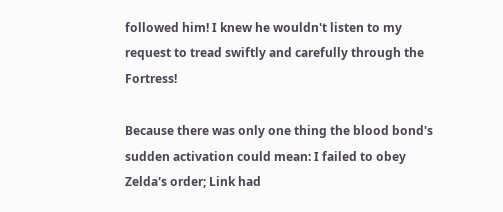followed him! I knew he wouldn't listen to my request to tread swiftly and carefully through the Fortress!

Because there was only one thing the blood bond's sudden activation could mean: I failed to obey Zelda's order; Link had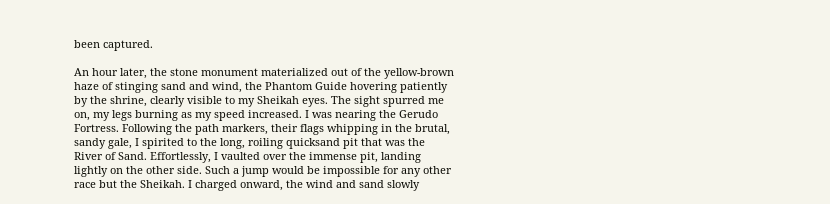been captured.

An hour later, the stone monument materialized out of the yellow-brown haze of stinging sand and wind, the Phantom Guide hovering patiently by the shrine, clearly visible to my Sheikah eyes. The sight spurred me on, my legs burning as my speed increased. I was nearing the Gerudo Fortress. Following the path markers, their flags whipping in the brutal, sandy gale, I spirited to the long, roiling quicksand pit that was the River of Sand. Effortlessly, I vaulted over the immense pit, landing lightly on the other side. Such a jump would be impossible for any other race but the Sheikah. I charged onward, the wind and sand slowly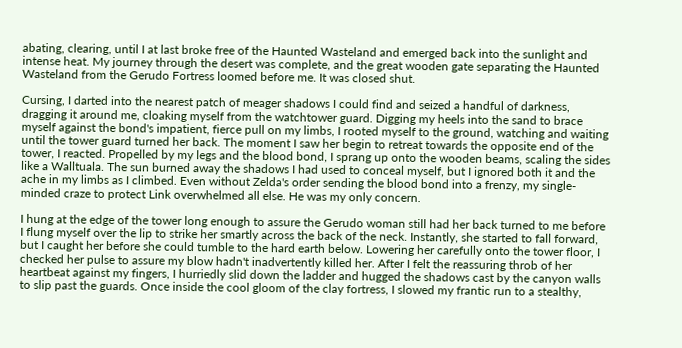abating, clearing, until I at last broke free of the Haunted Wasteland and emerged back into the sunlight and intense heat. My journey through the desert was complete, and the great wooden gate separating the Haunted Wasteland from the Gerudo Fortress loomed before me. It was closed shut.

Cursing, I darted into the nearest patch of meager shadows I could find and seized a handful of darkness, dragging it around me, cloaking myself from the watchtower guard. Digging my heels into the sand to brace myself against the bond's impatient, fierce pull on my limbs, I rooted myself to the ground, watching and waiting until the tower guard turned her back. The moment I saw her begin to retreat towards the opposite end of the tower, I reacted. Propelled by my legs and the blood bond, I sprang up onto the wooden beams, scaling the sides like a Walltuala. The sun burned away the shadows I had used to conceal myself, but I ignored both it and the ache in my limbs as I climbed. Even without Zelda's order sending the blood bond into a frenzy, my single-minded craze to protect Link overwhelmed all else. He was my only concern.

I hung at the edge of the tower long enough to assure the Gerudo woman still had her back turned to me before I flung myself over the lip to strike her smartly across the back of the neck. Instantly, she started to fall forward, but I caught her before she could tumble to the hard earth below. Lowering her carefully onto the tower floor, I checked her pulse to assure my blow hadn't inadvertently killed her. After I felt the reassuring throb of her heartbeat against my fingers, I hurriedly slid down the ladder and hugged the shadows cast by the canyon walls to slip past the guards. Once inside the cool gloom of the clay fortress, I slowed my frantic run to a stealthy,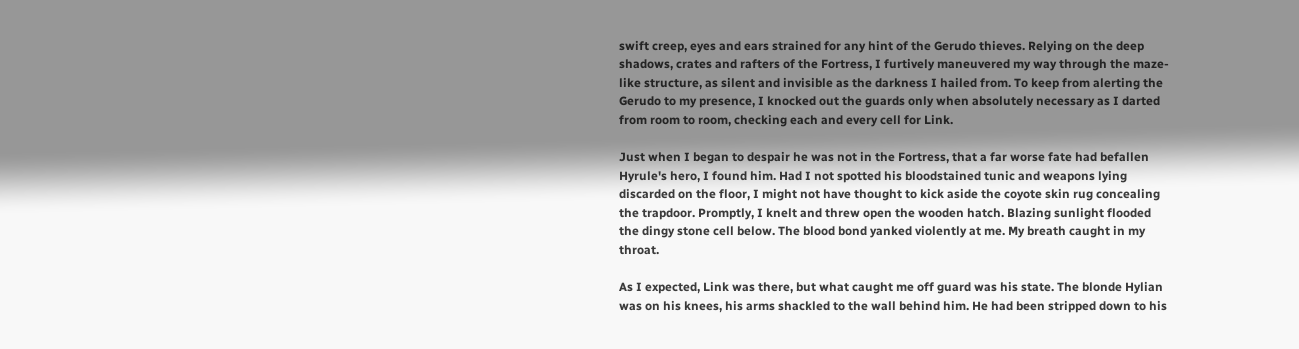swift creep, eyes and ears strained for any hint of the Gerudo thieves. Relying on the deep shadows, crates and rafters of the Fortress, I furtively maneuvered my way through the maze-like structure, as silent and invisible as the darkness I hailed from. To keep from alerting the Gerudo to my presence, I knocked out the guards only when absolutely necessary as I darted from room to room, checking each and every cell for Link.

Just when I began to despair he was not in the Fortress, that a far worse fate had befallen Hyrule's hero, I found him. Had I not spotted his bloodstained tunic and weapons lying discarded on the floor, I might not have thought to kick aside the coyote skin rug concealing the trapdoor. Promptly, I knelt and threw open the wooden hatch. Blazing sunlight flooded the dingy stone cell below. The blood bond yanked violently at me. My breath caught in my throat.

As I expected, Link was there, but what caught me off guard was his state. The blonde Hylian was on his knees, his arms shackled to the wall behind him. He had been stripped down to his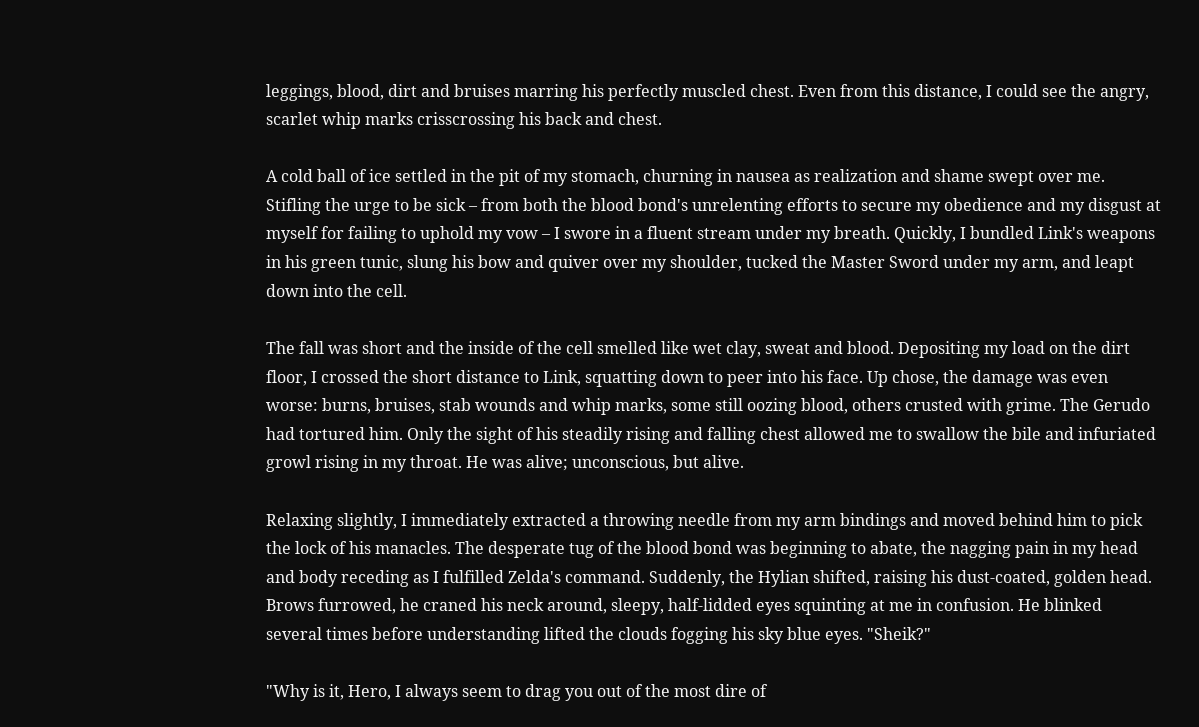leggings, blood, dirt and bruises marring his perfectly muscled chest. Even from this distance, I could see the angry, scarlet whip marks crisscrossing his back and chest.

A cold ball of ice settled in the pit of my stomach, churning in nausea as realization and shame swept over me. Stifling the urge to be sick – from both the blood bond's unrelenting efforts to secure my obedience and my disgust at myself for failing to uphold my vow – I swore in a fluent stream under my breath. Quickly, I bundled Link's weapons in his green tunic, slung his bow and quiver over my shoulder, tucked the Master Sword under my arm, and leapt down into the cell.

The fall was short and the inside of the cell smelled like wet clay, sweat and blood. Depositing my load on the dirt floor, I crossed the short distance to Link, squatting down to peer into his face. Up chose, the damage was even worse: burns, bruises, stab wounds and whip marks, some still oozing blood, others crusted with grime. The Gerudo had tortured him. Only the sight of his steadily rising and falling chest allowed me to swallow the bile and infuriated growl rising in my throat. He was alive; unconscious, but alive.

Relaxing slightly, I immediately extracted a throwing needle from my arm bindings and moved behind him to pick the lock of his manacles. The desperate tug of the blood bond was beginning to abate, the nagging pain in my head and body receding as I fulfilled Zelda's command. Suddenly, the Hylian shifted, raising his dust-coated, golden head. Brows furrowed, he craned his neck around, sleepy, half-lidded eyes squinting at me in confusion. He blinked several times before understanding lifted the clouds fogging his sky blue eyes. "Sheik?"

"Why is it, Hero, I always seem to drag you out of the most dire of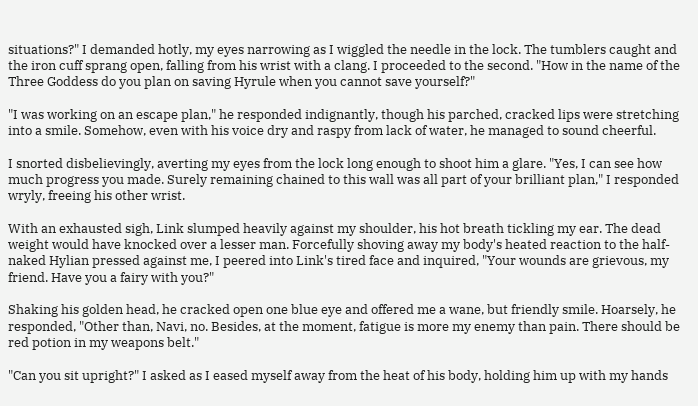situations?" I demanded hotly, my eyes narrowing as I wiggled the needle in the lock. The tumblers caught and the iron cuff sprang open, falling from his wrist with a clang. I proceeded to the second. "How in the name of the Three Goddess do you plan on saving Hyrule when you cannot save yourself?"

"I was working on an escape plan," he responded indignantly, though his parched, cracked lips were stretching into a smile. Somehow, even with his voice dry and raspy from lack of water, he managed to sound cheerful.

I snorted disbelievingly, averting my eyes from the lock long enough to shoot him a glare. "Yes, I can see how much progress you made. Surely remaining chained to this wall was all part of your brilliant plan," I responded wryly, freeing his other wrist.

With an exhausted sigh, Link slumped heavily against my shoulder, his hot breath tickling my ear. The dead weight would have knocked over a lesser man. Forcefully shoving away my body's heated reaction to the half-naked Hylian pressed against me, I peered into Link's tired face and inquired, "Your wounds are grievous, my friend. Have you a fairy with you?"

Shaking his golden head, he cracked open one blue eye and offered me a wane, but friendly smile. Hoarsely, he responded, "Other than, Navi, no. Besides, at the moment, fatigue is more my enemy than pain. There should be red potion in my weapons belt."

"Can you sit upright?" I asked as I eased myself away from the heat of his body, holding him up with my hands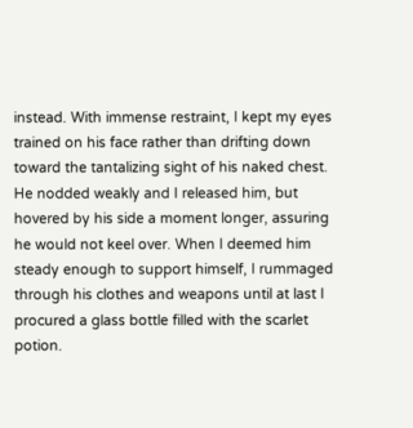instead. With immense restraint, I kept my eyes trained on his face rather than drifting down toward the tantalizing sight of his naked chest. He nodded weakly and I released him, but hovered by his side a moment longer, assuring he would not keel over. When I deemed him steady enough to support himself, I rummaged through his clothes and weapons until at last I procured a glass bottle filled with the scarlet potion.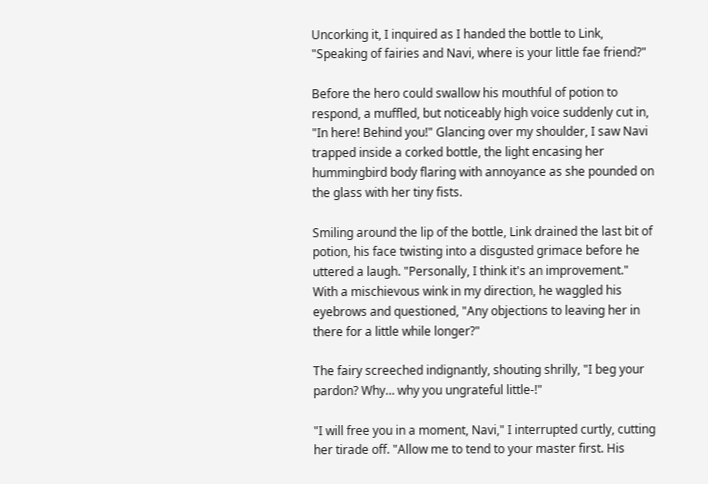Uncorking it, I inquired as I handed the bottle to Link, "Speaking of fairies and Navi, where is your little fae friend?"

Before the hero could swallow his mouthful of potion to respond, a muffled, but noticeably high voice suddenly cut in, "In here! Behind you!" Glancing over my shoulder, I saw Navi trapped inside a corked bottle, the light encasing her hummingbird body flaring with annoyance as she pounded on the glass with her tiny fists.

Smiling around the lip of the bottle, Link drained the last bit of potion, his face twisting into a disgusted grimace before he uttered a laugh. "Personally, I think it's an improvement." With a mischievous wink in my direction, he waggled his eyebrows and questioned, "Any objections to leaving her in there for a little while longer?"

The fairy screeched indignantly, shouting shrilly, "I beg your pardon? Why… why you ungrateful little-!"

"I will free you in a moment, Navi," I interrupted curtly, cutting her tirade off. "Allow me to tend to your master first. His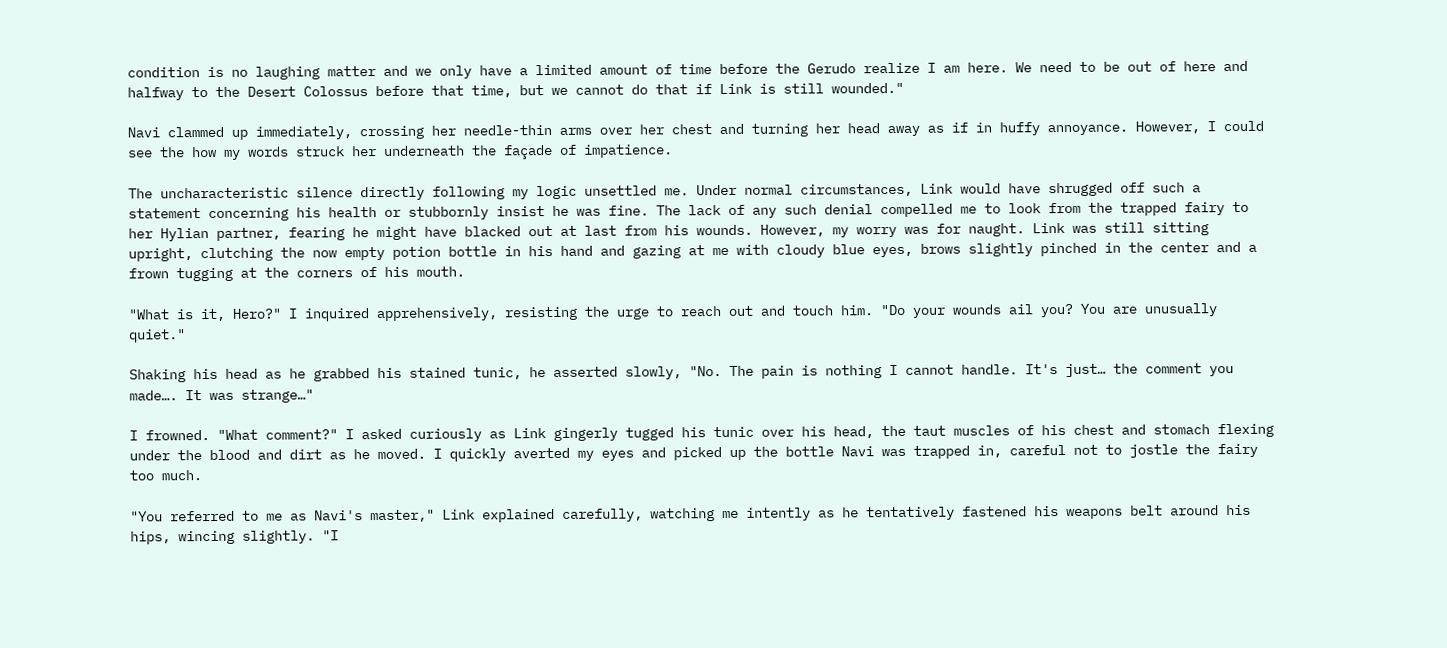condition is no laughing matter and we only have a limited amount of time before the Gerudo realize I am here. We need to be out of here and halfway to the Desert Colossus before that time, but we cannot do that if Link is still wounded."

Navi clammed up immediately, crossing her needle-thin arms over her chest and turning her head away as if in huffy annoyance. However, I could see the how my words struck her underneath the façade of impatience.

The uncharacteristic silence directly following my logic unsettled me. Under normal circumstances, Link would have shrugged off such a statement concerning his health or stubbornly insist he was fine. The lack of any such denial compelled me to look from the trapped fairy to her Hylian partner, fearing he might have blacked out at last from his wounds. However, my worry was for naught. Link was still sitting upright, clutching the now empty potion bottle in his hand and gazing at me with cloudy blue eyes, brows slightly pinched in the center and a frown tugging at the corners of his mouth.

"What is it, Hero?" I inquired apprehensively, resisting the urge to reach out and touch him. "Do your wounds ail you? You are unusually quiet."

Shaking his head as he grabbed his stained tunic, he asserted slowly, "No. The pain is nothing I cannot handle. It's just… the comment you made…. It was strange…"

I frowned. "What comment?" I asked curiously as Link gingerly tugged his tunic over his head, the taut muscles of his chest and stomach flexing under the blood and dirt as he moved. I quickly averted my eyes and picked up the bottle Navi was trapped in, careful not to jostle the fairy too much.

"You referred to me as Navi's master," Link explained carefully, watching me intently as he tentatively fastened his weapons belt around his hips, wincing slightly. "I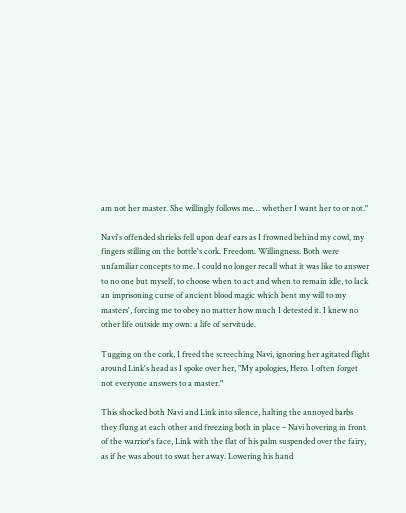am not her master. She willingly follows me… whether I want her to or not."

Navi's offended shrieks fell upon deaf ears as I frowned behind my cowl, my fingers stilling on the bottle's cork. Freedom. Willingness. Both were unfamiliar concepts to me. I could no longer recall what it was like to answer to no one but myself, to choose when to act and when to remain idle, to lack an imprisoning curse of ancient blood magic which bent my will to my masters', forcing me to obey no matter how much I detested it. I knew no other life outside my own: a life of servitude.

Tugging on the cork, I freed the screeching Navi, ignoring her agitated flight around Link's head as I spoke over her, "My apologies, Hero. I often forget not everyone answers to a master."

This shocked both Navi and Link into silence, halting the annoyed barbs they flung at each other and freezing both in place – Navi hovering in front of the warrior's face, Link with the flat of his palm suspended over the fairy, as if he was about to swat her away. Lowering his hand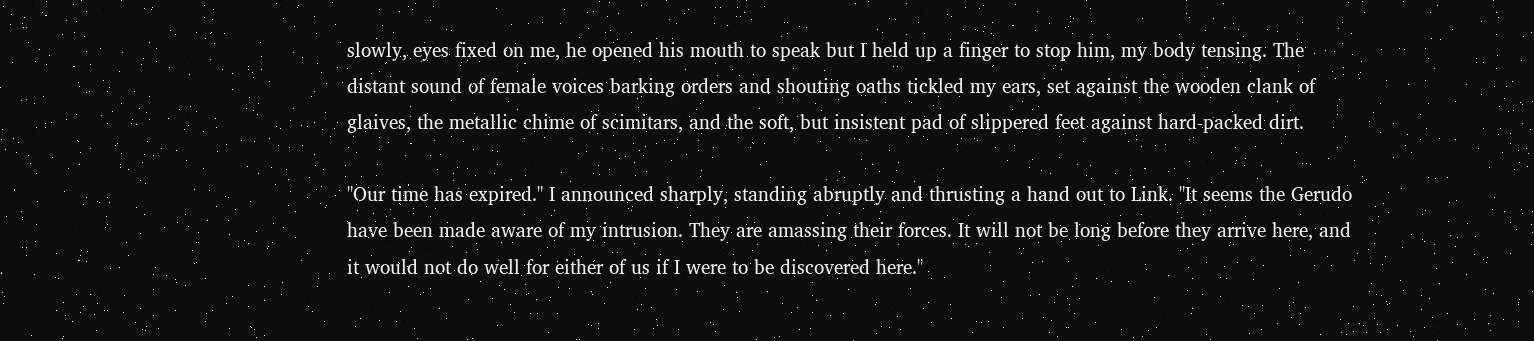slowly, eyes fixed on me, he opened his mouth to speak but I held up a finger to stop him, my body tensing. The distant sound of female voices barking orders and shouting oaths tickled my ears, set against the wooden clank of glaives, the metallic chime of scimitars, and the soft, but insistent pad of slippered feet against hard-packed dirt.

"Our time has expired." I announced sharply, standing abruptly and thrusting a hand out to Link. "It seems the Gerudo have been made aware of my intrusion. They are amassing their forces. It will not be long before they arrive here, and it would not do well for either of us if I were to be discovered here."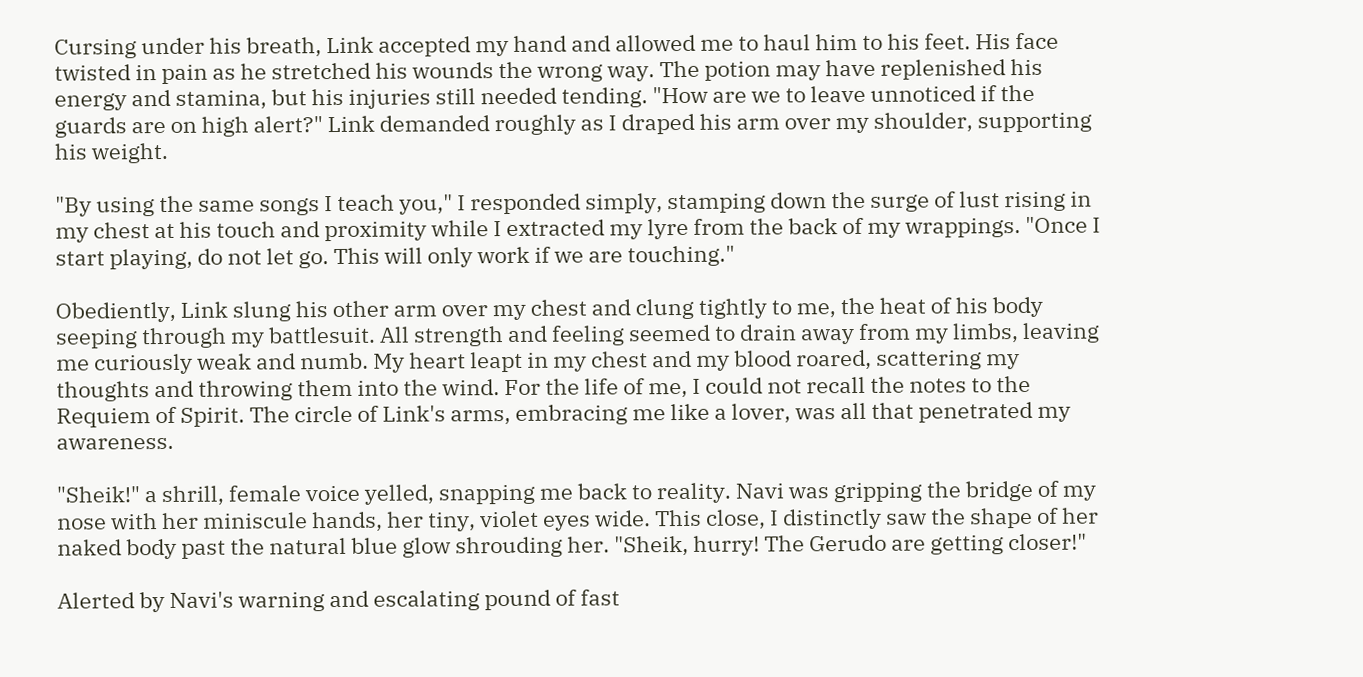Cursing under his breath, Link accepted my hand and allowed me to haul him to his feet. His face twisted in pain as he stretched his wounds the wrong way. The potion may have replenished his energy and stamina, but his injuries still needed tending. "How are we to leave unnoticed if the guards are on high alert?" Link demanded roughly as I draped his arm over my shoulder, supporting his weight.

"By using the same songs I teach you," I responded simply, stamping down the surge of lust rising in my chest at his touch and proximity while I extracted my lyre from the back of my wrappings. "Once I start playing, do not let go. This will only work if we are touching."

Obediently, Link slung his other arm over my chest and clung tightly to me, the heat of his body seeping through my battlesuit. All strength and feeling seemed to drain away from my limbs, leaving me curiously weak and numb. My heart leapt in my chest and my blood roared, scattering my thoughts and throwing them into the wind. For the life of me, I could not recall the notes to the Requiem of Spirit. The circle of Link's arms, embracing me like a lover, was all that penetrated my awareness.

"Sheik!" a shrill, female voice yelled, snapping me back to reality. Navi was gripping the bridge of my nose with her miniscule hands, her tiny, violet eyes wide. This close, I distinctly saw the shape of her naked body past the natural blue glow shrouding her. "Sheik, hurry! The Gerudo are getting closer!"

Alerted by Navi's warning and escalating pound of fast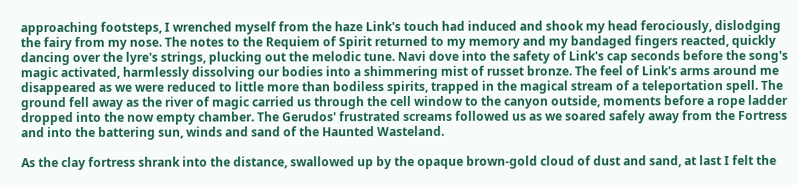approaching footsteps, I wrenched myself from the haze Link's touch had induced and shook my head ferociously, dislodging the fairy from my nose. The notes to the Requiem of Spirit returned to my memory and my bandaged fingers reacted, quickly dancing over the lyre's strings, plucking out the melodic tune. Navi dove into the safety of Link's cap seconds before the song's magic activated, harmlessly dissolving our bodies into a shimmering mist of russet bronze. The feel of Link's arms around me disappeared as we were reduced to little more than bodiless spirits, trapped in the magical stream of a teleportation spell. The ground fell away as the river of magic carried us through the cell window to the canyon outside, moments before a rope ladder dropped into the now empty chamber. The Gerudos' frustrated screams followed us as we soared safely away from the Fortress and into the battering sun, winds and sand of the Haunted Wasteland.

As the clay fortress shrank into the distance, swallowed up by the opaque brown-gold cloud of dust and sand, at last I felt the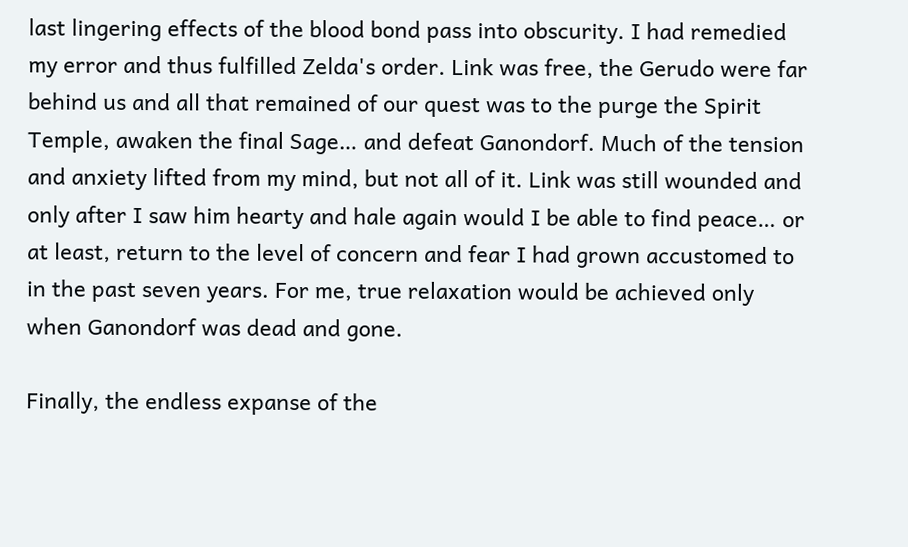last lingering effects of the blood bond pass into obscurity. I had remedied my error and thus fulfilled Zelda's order. Link was free, the Gerudo were far behind us and all that remained of our quest was to the purge the Spirit Temple, awaken the final Sage… and defeat Ganondorf. Much of the tension and anxiety lifted from my mind, but not all of it. Link was still wounded and only after I saw him hearty and hale again would I be able to find peace… or at least, return to the level of concern and fear I had grown accustomed to in the past seven years. For me, true relaxation would be achieved only when Ganondorf was dead and gone.

Finally, the endless expanse of the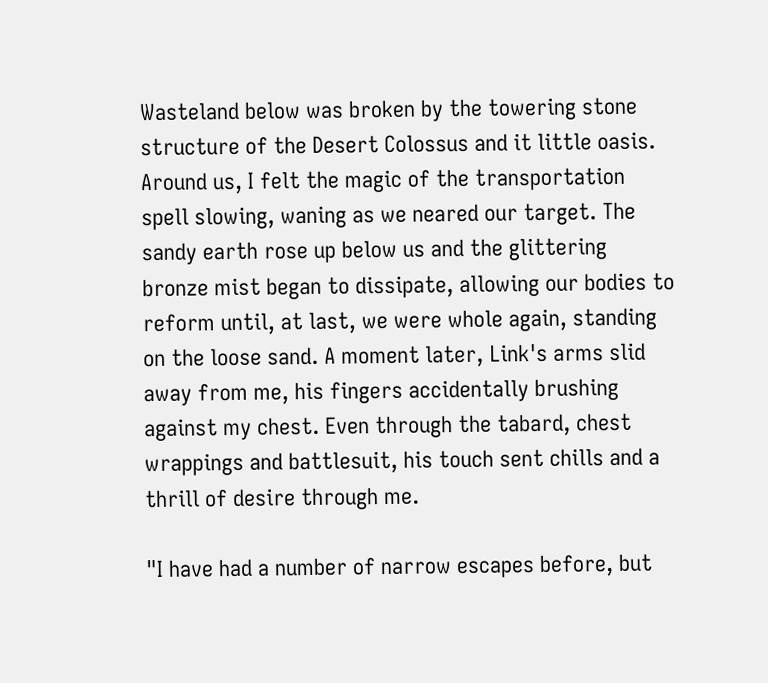Wasteland below was broken by the towering stone structure of the Desert Colossus and it little oasis. Around us, I felt the magic of the transportation spell slowing, waning as we neared our target. The sandy earth rose up below us and the glittering bronze mist began to dissipate, allowing our bodies to reform until, at last, we were whole again, standing on the loose sand. A moment later, Link's arms slid away from me, his fingers accidentally brushing against my chest. Even through the tabard, chest wrappings and battlesuit, his touch sent chills and a thrill of desire through me.

"I have had a number of narrow escapes before, but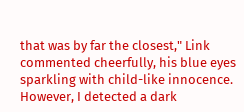that was by far the closest," Link commented cheerfully, his blue eyes sparkling with child-like innocence. However, I detected a dark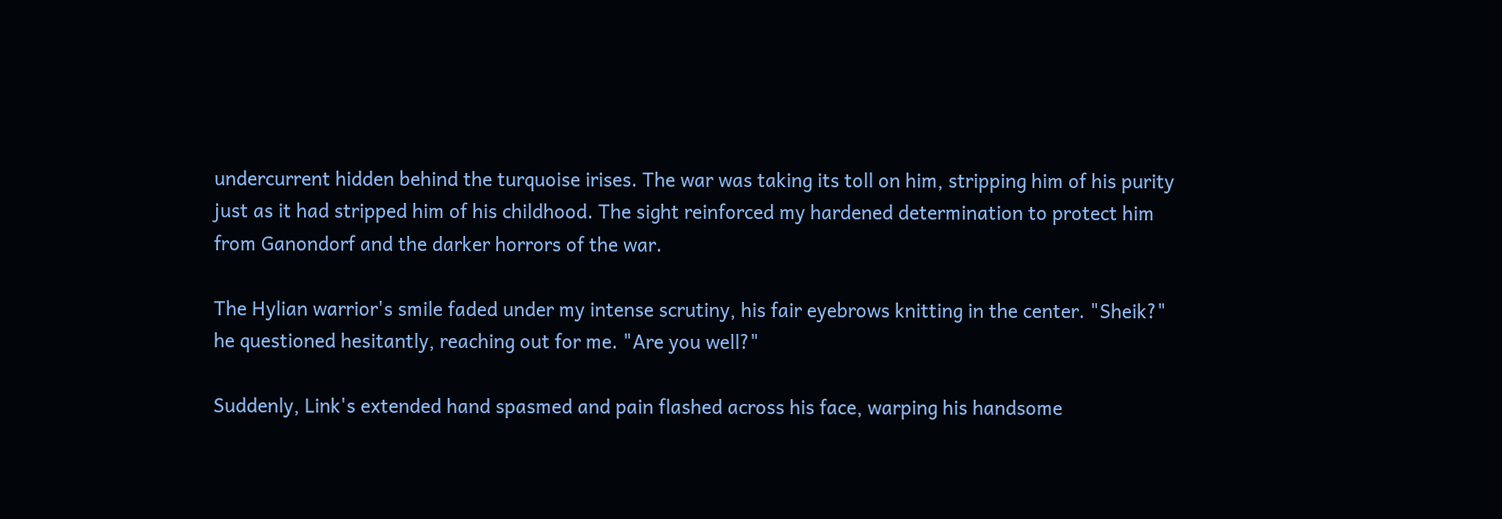undercurrent hidden behind the turquoise irises. The war was taking its toll on him, stripping him of his purity just as it had stripped him of his childhood. The sight reinforced my hardened determination to protect him from Ganondorf and the darker horrors of the war.

The Hylian warrior's smile faded under my intense scrutiny, his fair eyebrows knitting in the center. "Sheik?" he questioned hesitantly, reaching out for me. "Are you well?"

Suddenly, Link's extended hand spasmed and pain flashed across his face, warping his handsome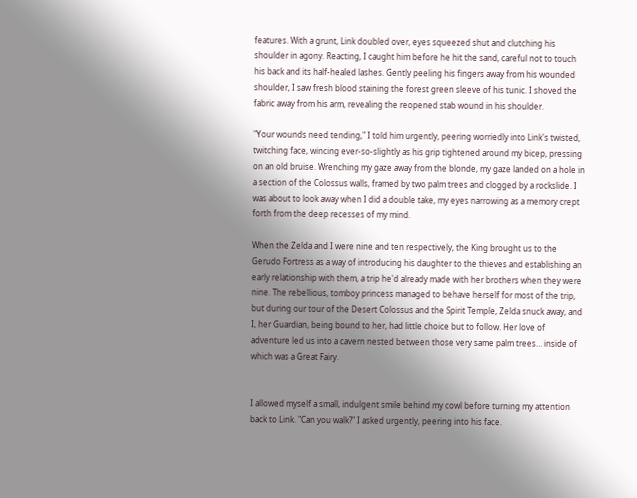features. With a grunt, Link doubled over, eyes squeezed shut and clutching his shoulder in agony. Reacting, I caught him before he hit the sand, careful not to touch his back and its half-healed lashes. Gently peeling his fingers away from his wounded shoulder, I saw fresh blood staining the forest green sleeve of his tunic. I shoved the fabric away from his arm, revealing the reopened stab wound in his shoulder.

"Your wounds need tending," I told him urgently, peering worriedly into Link's twisted, twitching face, wincing ever-so-slightly as his grip tightened around my bicep, pressing on an old bruise. Wrenching my gaze away from the blonde, my gaze landed on a hole in a section of the Colossus walls, framed by two palm trees and clogged by a rockslide. I was about to look away when I did a double take, my eyes narrowing as a memory crept forth from the deep recesses of my mind.

When the Zelda and I were nine and ten respectively, the King brought us to the Gerudo Fortress as a way of introducing his daughter to the thieves and establishing an early relationship with them, a trip he'd already made with her brothers when they were nine. The rebellious, tomboy princess managed to behave herself for most of the trip, but during our tour of the Desert Colossus and the Spirit Temple, Zelda snuck away, and I, her Guardian, being bound to her, had little choice but to follow. Her love of adventure led us into a cavern nested between those very same palm trees… inside of which was a Great Fairy.


I allowed myself a small, indulgent smile behind my cowl before turning my attention back to Link. "Can you walk?" I asked urgently, peering into his face.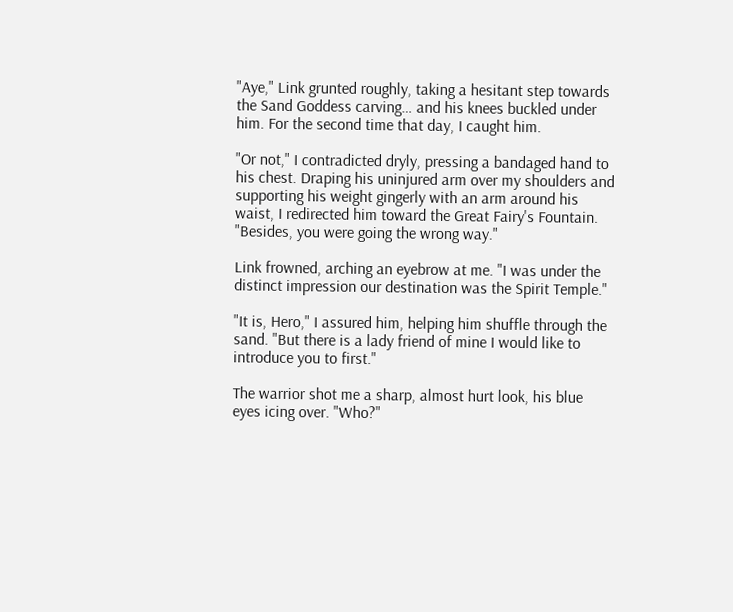"Aye," Link grunted roughly, taking a hesitant step towards the Sand Goddess carving… and his knees buckled under him. For the second time that day, I caught him.

"Or not," I contradicted dryly, pressing a bandaged hand to his chest. Draping his uninjured arm over my shoulders and supporting his weight gingerly with an arm around his waist, I redirected him toward the Great Fairy's Fountain. "Besides, you were going the wrong way."

Link frowned, arching an eyebrow at me. "I was under the distinct impression our destination was the Spirit Temple."

"It is, Hero," I assured him, helping him shuffle through the sand. "But there is a lady friend of mine I would like to introduce you to first."

The warrior shot me a sharp, almost hurt look, his blue eyes icing over. "Who?"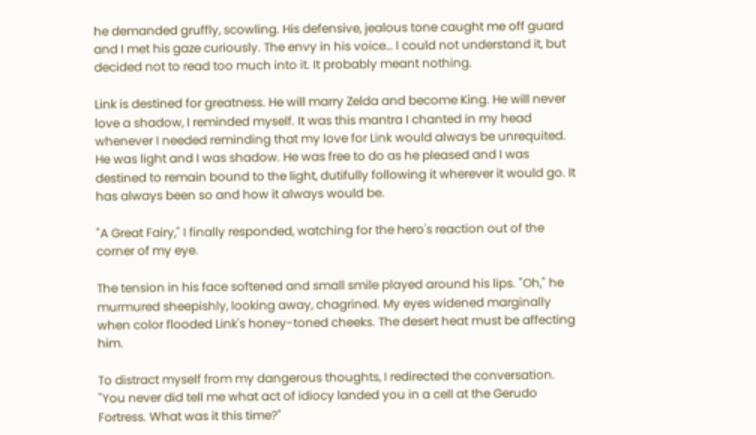he demanded gruffly, scowling. His defensive, jealous tone caught me off guard and I met his gaze curiously. The envy in his voice… I could not understand it, but decided not to read too much into it. It probably meant nothing.

Link is destined for greatness. He will marry Zelda and become King. He will never love a shadow, I reminded myself. It was this mantra I chanted in my head whenever I needed reminding that my love for Link would always be unrequited. He was light and I was shadow. He was free to do as he pleased and I was destined to remain bound to the light, dutifully following it wherever it would go. It has always been so and how it always would be.

"A Great Fairy," I finally responded, watching for the hero's reaction out of the corner of my eye.

The tension in his face softened and small smile played around his lips. "Oh," he murmured sheepishly, looking away, chagrined. My eyes widened marginally when color flooded Link's honey-toned cheeks. The desert heat must be affecting him.

To distract myself from my dangerous thoughts, I redirected the conversation. "You never did tell me what act of idiocy landed you in a cell at the Gerudo Fortress. What was it this time?"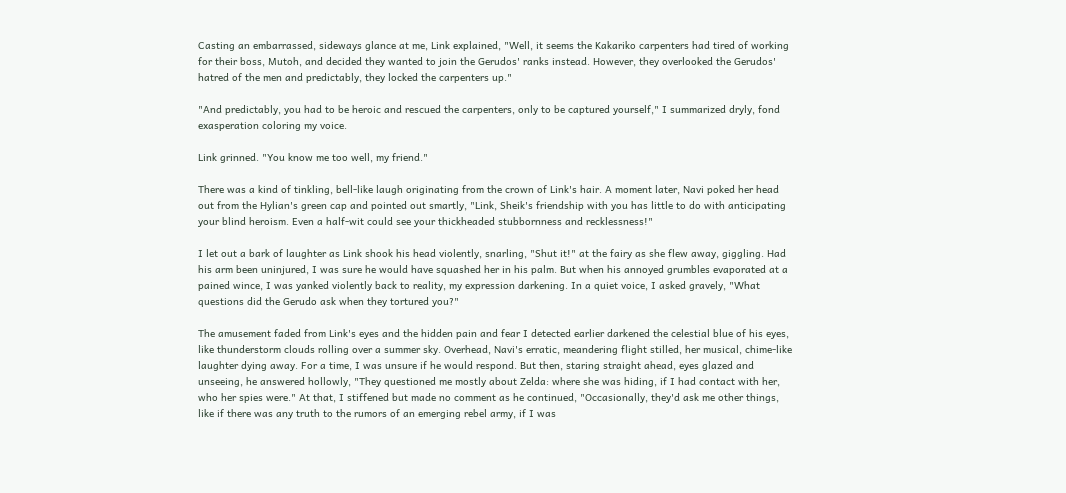Casting an embarrassed, sideways glance at me, Link explained, "Well, it seems the Kakariko carpenters had tired of working for their boss, Mutoh, and decided they wanted to join the Gerudos' ranks instead. However, they overlooked the Gerudos' hatred of the men and predictably, they locked the carpenters up."

"And predictably, you had to be heroic and rescued the carpenters, only to be captured yourself," I summarized dryly, fond exasperation coloring my voice.

Link grinned. "You know me too well, my friend."

There was a kind of tinkling, bell-like laugh originating from the crown of Link's hair. A moment later, Navi poked her head out from the Hylian's green cap and pointed out smartly, "Link, Sheik's friendship with you has little to do with anticipating your blind heroism. Even a half-wit could see your thickheaded stubbornness and recklessness!"

I let out a bark of laughter as Link shook his head violently, snarling, "Shut it!" at the fairy as she flew away, giggling. Had his arm been uninjured, I was sure he would have squashed her in his palm. But when his annoyed grumbles evaporated at a pained wince, I was yanked violently back to reality, my expression darkening. In a quiet voice, I asked gravely, "What questions did the Gerudo ask when they tortured you?"

The amusement faded from Link's eyes and the hidden pain and fear I detected earlier darkened the celestial blue of his eyes, like thunderstorm clouds rolling over a summer sky. Overhead, Navi's erratic, meandering flight stilled, her musical, chime-like laughter dying away. For a time, I was unsure if he would respond. But then, staring straight ahead, eyes glazed and unseeing, he answered hollowly, "They questioned me mostly about Zelda: where she was hiding, if I had contact with her, who her spies were." At that, I stiffened but made no comment as he continued, "Occasionally, they'd ask me other things, like if there was any truth to the rumors of an emerging rebel army, if I was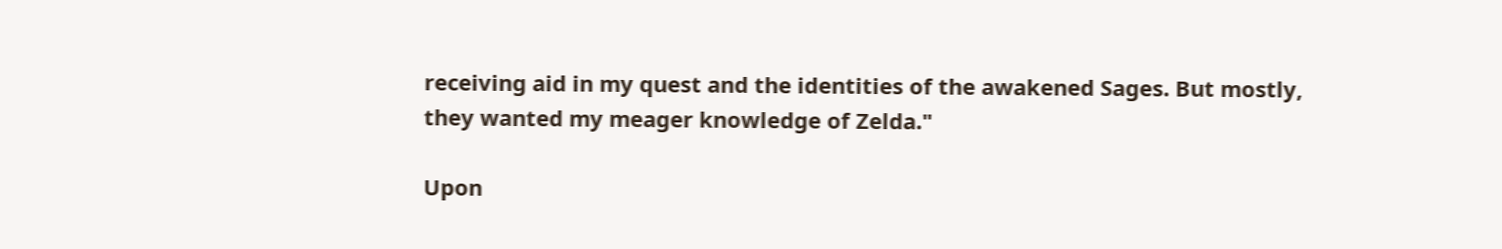receiving aid in my quest and the identities of the awakened Sages. But mostly, they wanted my meager knowledge of Zelda."

Upon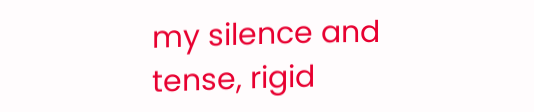my silence and tense, rigid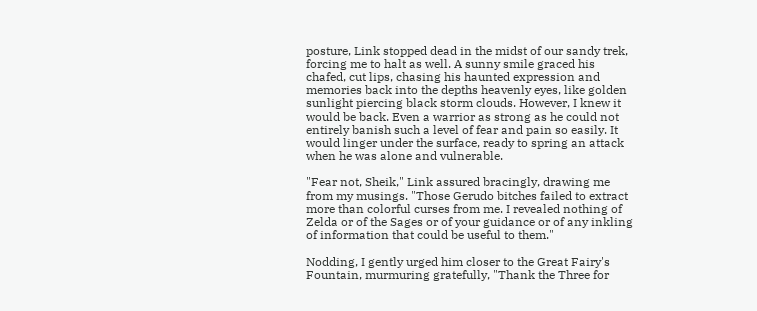posture, Link stopped dead in the midst of our sandy trek, forcing me to halt as well. A sunny smile graced his chafed, cut lips, chasing his haunted expression and memories back into the depths heavenly eyes, like golden sunlight piercing black storm clouds. However, I knew it would be back. Even a warrior as strong as he could not entirely banish such a level of fear and pain so easily. It would linger under the surface, ready to spring an attack when he was alone and vulnerable.

"Fear not, Sheik," Link assured bracingly, drawing me from my musings. "Those Gerudo bitches failed to extract more than colorful curses from me. I revealed nothing of Zelda or of the Sages or of your guidance or of any inkling of information that could be useful to them."

Nodding, I gently urged him closer to the Great Fairy's Fountain, murmuring gratefully, "Thank the Three for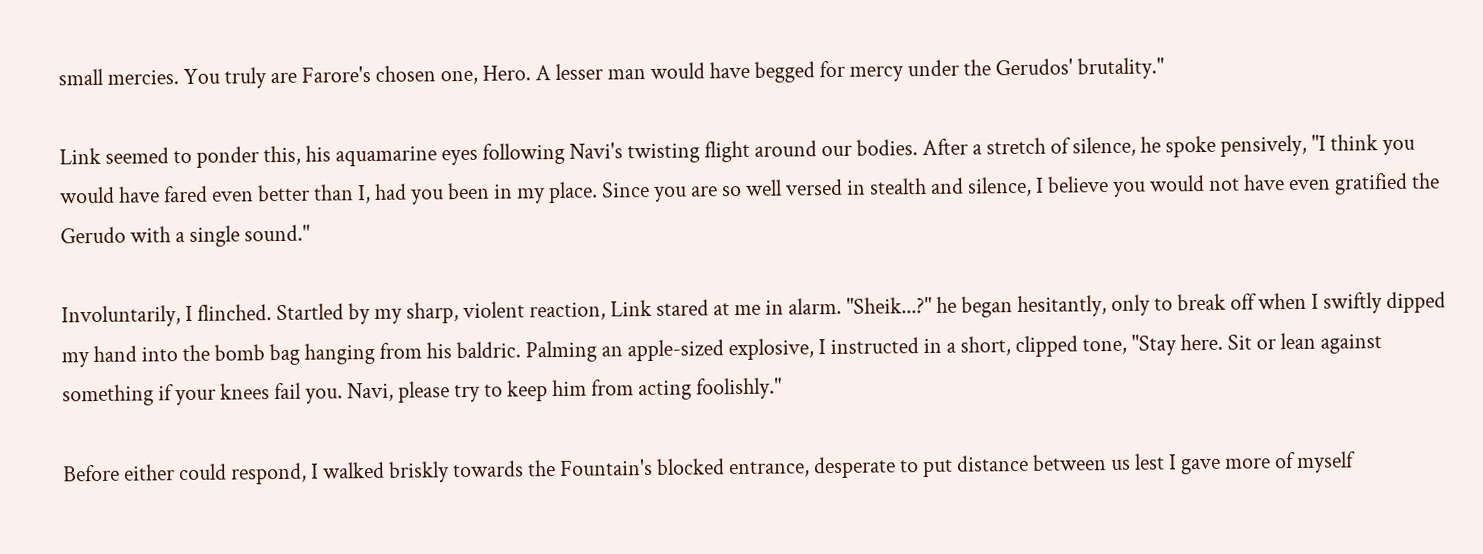small mercies. You truly are Farore's chosen one, Hero. A lesser man would have begged for mercy under the Gerudos' brutality."

Link seemed to ponder this, his aquamarine eyes following Navi's twisting flight around our bodies. After a stretch of silence, he spoke pensively, "I think you would have fared even better than I, had you been in my place. Since you are so well versed in stealth and silence, I believe you would not have even gratified the Gerudo with a single sound."

Involuntarily, I flinched. Startled by my sharp, violent reaction, Link stared at me in alarm. "Sheik...?" he began hesitantly, only to break off when I swiftly dipped my hand into the bomb bag hanging from his baldric. Palming an apple-sized explosive, I instructed in a short, clipped tone, "Stay here. Sit or lean against something if your knees fail you. Navi, please try to keep him from acting foolishly."

Before either could respond, I walked briskly towards the Fountain's blocked entrance, desperate to put distance between us lest I gave more of myself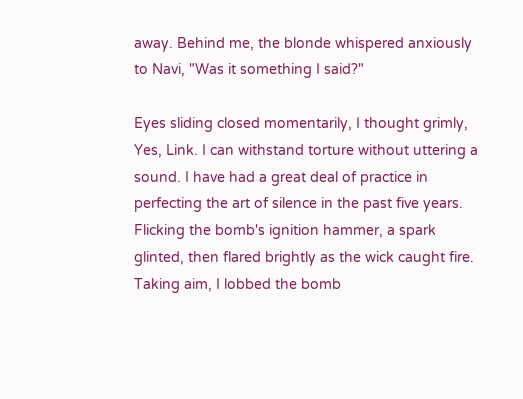away. Behind me, the blonde whispered anxiously to Navi, "Was it something I said?"

Eyes sliding closed momentarily, I thought grimly, Yes, Link. I can withstand torture without uttering a sound. I have had a great deal of practice in perfecting the art of silence in the past five years. Flicking the bomb's ignition hammer, a spark glinted, then flared brightly as the wick caught fire. Taking aim, I lobbed the bomb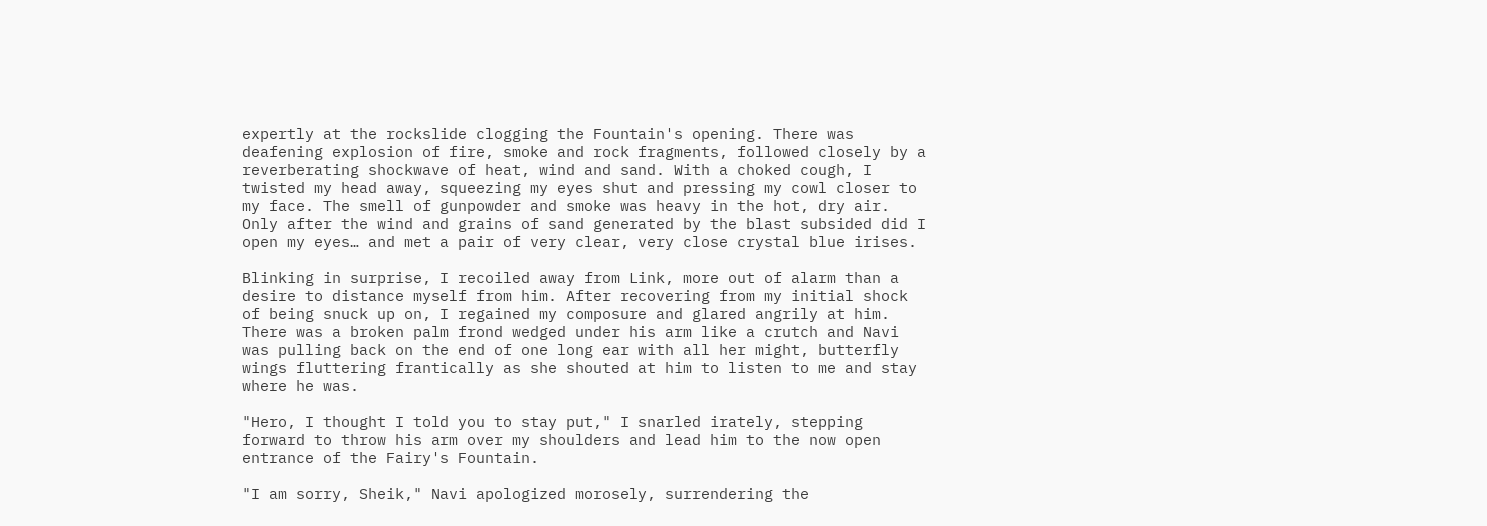expertly at the rockslide clogging the Fountain's opening. There was deafening explosion of fire, smoke and rock fragments, followed closely by a reverberating shockwave of heat, wind and sand. With a choked cough, I twisted my head away, squeezing my eyes shut and pressing my cowl closer to my face. The smell of gunpowder and smoke was heavy in the hot, dry air. Only after the wind and grains of sand generated by the blast subsided did I open my eyes… and met a pair of very clear, very close crystal blue irises.

Blinking in surprise, I recoiled away from Link, more out of alarm than a desire to distance myself from him. After recovering from my initial shock of being snuck up on, I regained my composure and glared angrily at him. There was a broken palm frond wedged under his arm like a crutch and Navi was pulling back on the end of one long ear with all her might, butterfly wings fluttering frantically as she shouted at him to listen to me and stay where he was.

"Hero, I thought I told you to stay put," I snarled irately, stepping forward to throw his arm over my shoulders and lead him to the now open entrance of the Fairy's Fountain.

"I am sorry, Sheik," Navi apologized morosely, surrendering the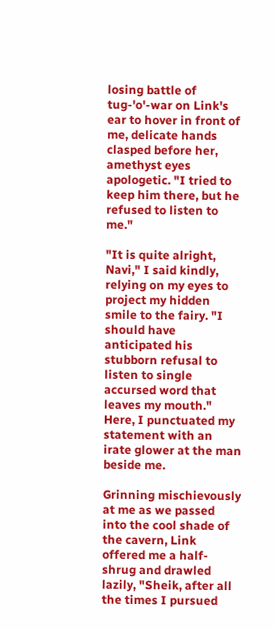losing battle of tug-'o'-war on Link's ear to hover in front of me, delicate hands clasped before her, amethyst eyes apologetic. "I tried to keep him there, but he refused to listen to me."

"It is quite alright, Navi," I said kindly, relying on my eyes to project my hidden smile to the fairy. "I should have anticipated his stubborn refusal to listen to single accursed word that leaves my mouth." Here, I punctuated my statement with an irate glower at the man beside me.

Grinning mischievously at me as we passed into the cool shade of the cavern, Link offered me a half-shrug and drawled lazily, "Sheik, after all the times I pursued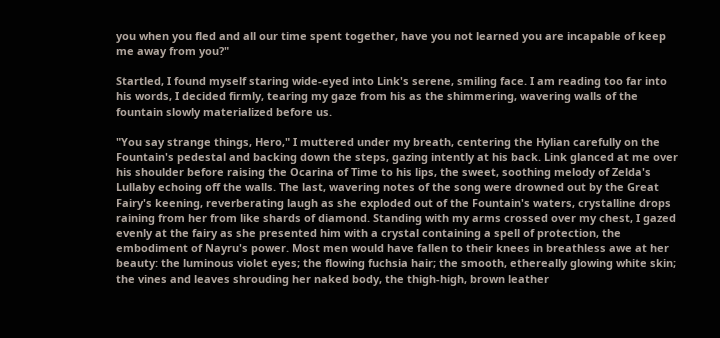you when you fled and all our time spent together, have you not learned you are incapable of keep me away from you?"

Startled, I found myself staring wide-eyed into Link's serene, smiling face. I am reading too far into his words, I decided firmly, tearing my gaze from his as the shimmering, wavering walls of the fountain slowly materialized before us.

"You say strange things, Hero," I muttered under my breath, centering the Hylian carefully on the Fountain's pedestal and backing down the steps, gazing intently at his back. Link glanced at me over his shoulder before raising the Ocarina of Time to his lips, the sweet, soothing melody of Zelda's Lullaby echoing off the walls. The last, wavering notes of the song were drowned out by the Great Fairy's keening, reverberating laugh as she exploded out of the Fountain's waters, crystalline drops raining from her from like shards of diamond. Standing with my arms crossed over my chest, I gazed evenly at the fairy as she presented him with a crystal containing a spell of protection, the embodiment of Nayru's power. Most men would have fallen to their knees in breathless awe at her beauty: the luminous violet eyes; the flowing fuchsia hair; the smooth, ethereally glowing white skin; the vines and leaves shrouding her naked body, the thigh-high, brown leather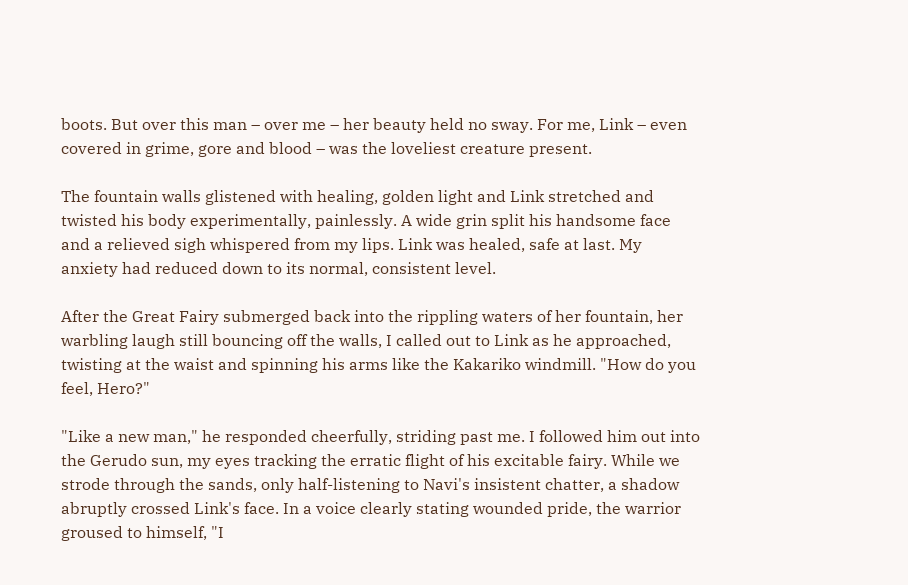boots. But over this man – over me – her beauty held no sway. For me, Link – even covered in grime, gore and blood – was the loveliest creature present.

The fountain walls glistened with healing, golden light and Link stretched and twisted his body experimentally, painlessly. A wide grin split his handsome face and a relieved sigh whispered from my lips. Link was healed, safe at last. My anxiety had reduced down to its normal, consistent level.

After the Great Fairy submerged back into the rippling waters of her fountain, her warbling laugh still bouncing off the walls, I called out to Link as he approached, twisting at the waist and spinning his arms like the Kakariko windmill. "How do you feel, Hero?"

"Like a new man," he responded cheerfully, striding past me. I followed him out into the Gerudo sun, my eyes tracking the erratic flight of his excitable fairy. While we strode through the sands, only half-listening to Navi's insistent chatter, a shadow abruptly crossed Link's face. In a voice clearly stating wounded pride, the warrior groused to himself, "I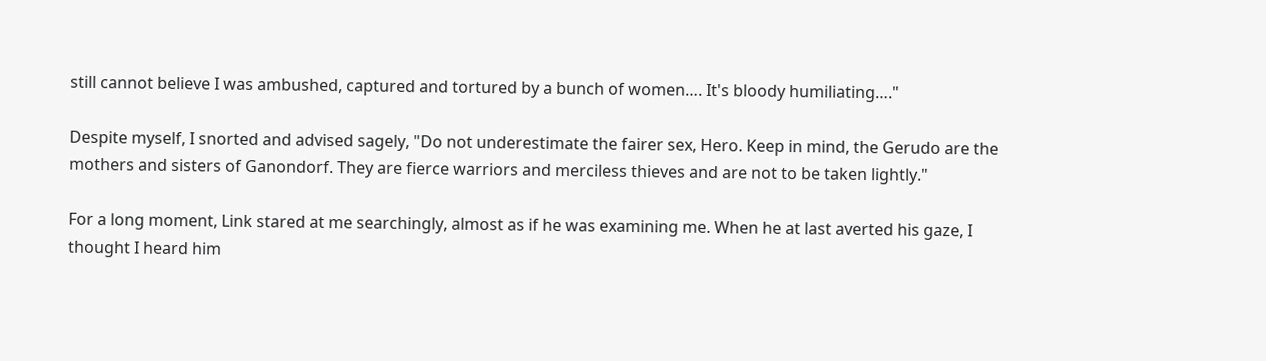still cannot believe I was ambushed, captured and tortured by a bunch of women…. It's bloody humiliating…."

Despite myself, I snorted and advised sagely, "Do not underestimate the fairer sex, Hero. Keep in mind, the Gerudo are the mothers and sisters of Ganondorf. They are fierce warriors and merciless thieves and are not to be taken lightly."

For a long moment, Link stared at me searchingly, almost as if he was examining me. When he at last averted his gaze, I thought I heard him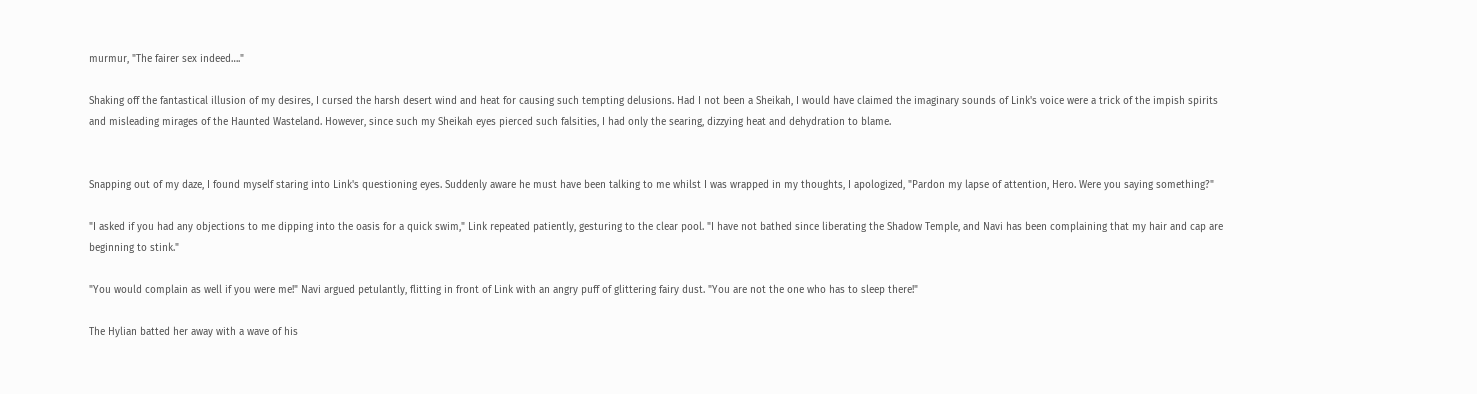murmur, "The fairer sex indeed…."

Shaking off the fantastical illusion of my desires, I cursed the harsh desert wind and heat for causing such tempting delusions. Had I not been a Sheikah, I would have claimed the imaginary sounds of Link's voice were a trick of the impish spirits and misleading mirages of the Haunted Wasteland. However, since such my Sheikah eyes pierced such falsities, I had only the searing, dizzying heat and dehydration to blame.


Snapping out of my daze, I found myself staring into Link's questioning eyes. Suddenly aware he must have been talking to me whilst I was wrapped in my thoughts, I apologized, "Pardon my lapse of attention, Hero. Were you saying something?"

"I asked if you had any objections to me dipping into the oasis for a quick swim," Link repeated patiently, gesturing to the clear pool. "I have not bathed since liberating the Shadow Temple, and Navi has been complaining that my hair and cap are beginning to stink."

"You would complain as well if you were me!" Navi argued petulantly, flitting in front of Link with an angry puff of glittering fairy dust. "You are not the one who has to sleep there!"

The Hylian batted her away with a wave of his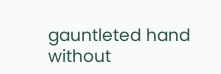gauntleted hand without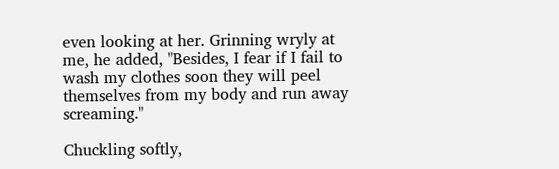even looking at her. Grinning wryly at me, he added, "Besides, I fear if I fail to wash my clothes soon they will peel themselves from my body and run away screaming."

Chuckling softly,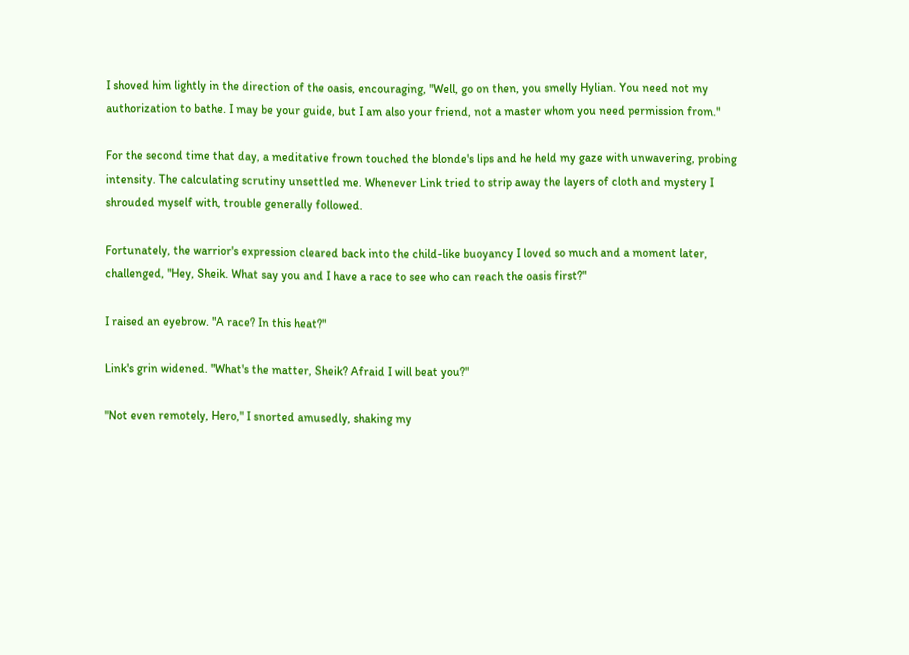I shoved him lightly in the direction of the oasis, encouraging, "Well, go on then, you smelly Hylian. You need not my authorization to bathe. I may be your guide, but I am also your friend, not a master whom you need permission from."

For the second time that day, a meditative frown touched the blonde's lips and he held my gaze with unwavering, probing intensity. The calculating scrutiny unsettled me. Whenever Link tried to strip away the layers of cloth and mystery I shrouded myself with, trouble generally followed.

Fortunately, the warrior's expression cleared back into the child-like buoyancy I loved so much and a moment later, challenged, "Hey, Sheik. What say you and I have a race to see who can reach the oasis first?"

I raised an eyebrow. "A race? In this heat?"

Link's grin widened. "What's the matter, Sheik? Afraid I will beat you?"

"Not even remotely, Hero," I snorted amusedly, shaking my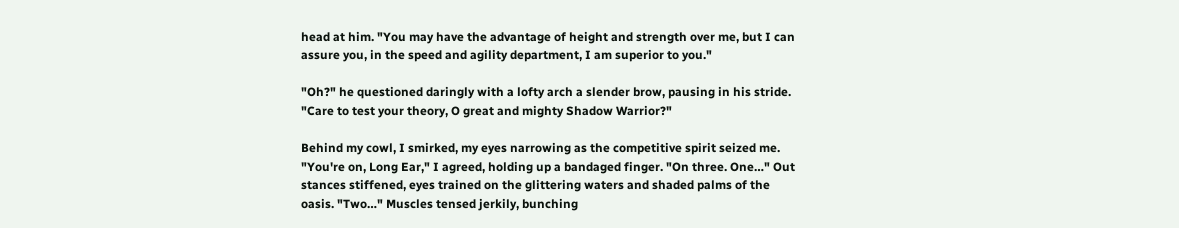head at him. "You may have the advantage of height and strength over me, but I can assure you, in the speed and agility department, I am superior to you."

"Oh?" he questioned daringly with a lofty arch a slender brow, pausing in his stride. "Care to test your theory, O great and mighty Shadow Warrior?"

Behind my cowl, I smirked, my eyes narrowing as the competitive spirit seized me. "You're on, Long Ear," I agreed, holding up a bandaged finger. "On three. One…" Out stances stiffened, eyes trained on the glittering waters and shaded palms of the oasis. "Two…" Muscles tensed jerkily, bunching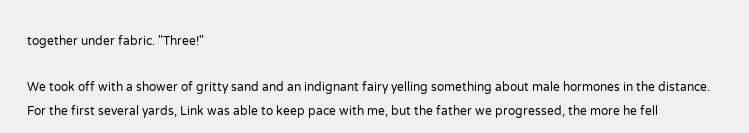together under fabric. "Three!"

We took off with a shower of gritty sand and an indignant fairy yelling something about male hormones in the distance. For the first several yards, Link was able to keep pace with me, but the father we progressed, the more he fell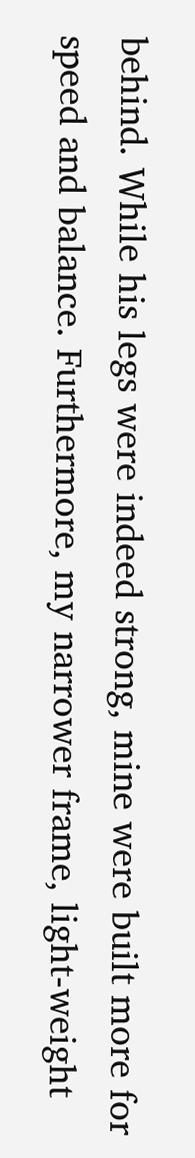behind. While his legs were indeed strong, mine were built more for speed and balance. Furthermore, my narrower frame, light-weight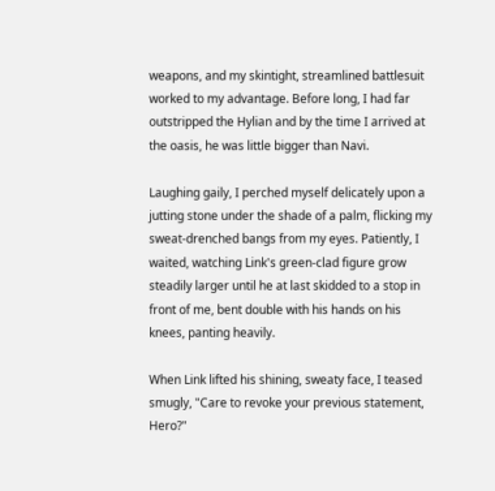weapons, and my skintight, streamlined battlesuit worked to my advantage. Before long, I had far outstripped the Hylian and by the time I arrived at the oasis, he was little bigger than Navi.

Laughing gaily, I perched myself delicately upon a jutting stone under the shade of a palm, flicking my sweat-drenched bangs from my eyes. Patiently, I waited, watching Link's green-clad figure grow steadily larger until he at last skidded to a stop in front of me, bent double with his hands on his knees, panting heavily.

When Link lifted his shining, sweaty face, I teased smugly, "Care to revoke your previous statement, Hero?"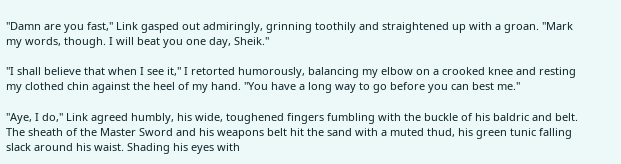"Damn are you fast," Link gasped out admiringly, grinning toothily and straightened up with a groan. "Mark my words, though. I will beat you one day, Sheik."

"I shall believe that when I see it," I retorted humorously, balancing my elbow on a crooked knee and resting my clothed chin against the heel of my hand. "You have a long way to go before you can best me."

"Aye, I do," Link agreed humbly, his wide, toughened fingers fumbling with the buckle of his baldric and belt. The sheath of the Master Sword and his weapons belt hit the sand with a muted thud, his green tunic falling slack around his waist. Shading his eyes with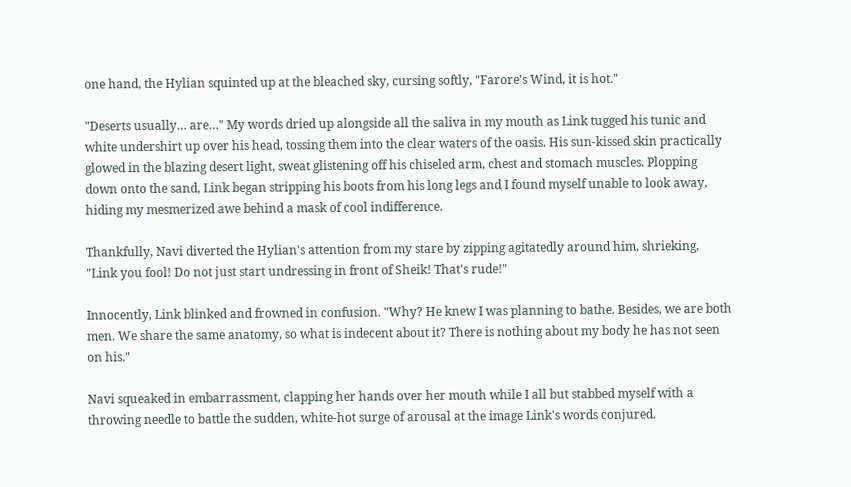one hand, the Hylian squinted up at the bleached sky, cursing softly, "Farore's Wind, it is hot."

"Deserts usually… are…" My words dried up alongside all the saliva in my mouth as Link tugged his tunic and white undershirt up over his head, tossing them into the clear waters of the oasis. His sun-kissed skin practically glowed in the blazing desert light, sweat glistening off his chiseled arm, chest and stomach muscles. Plopping down onto the sand, Link began stripping his boots from his long legs and I found myself unable to look away, hiding my mesmerized awe behind a mask of cool indifference.

Thankfully, Navi diverted the Hylian's attention from my stare by zipping agitatedly around him, shrieking, "Link you fool! Do not just start undressing in front of Sheik! That's rude!"

Innocently, Link blinked and frowned in confusion. "Why? He knew I was planning to bathe. Besides, we are both men. We share the same anatomy, so what is indecent about it? There is nothing about my body he has not seen on his."

Navi squeaked in embarrassment, clapping her hands over her mouth while I all but stabbed myself with a throwing needle to battle the sudden, white-hot surge of arousal at the image Link's words conjured.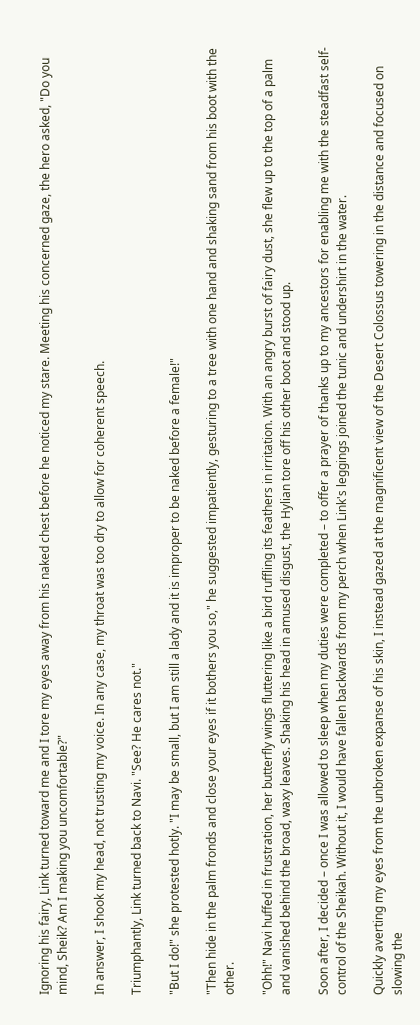Ignoring his fairy, Link turned toward me and I tore my eyes away from his naked chest before he noticed my stare. Meeting his concerned gaze, the hero asked, "Do you mind, Sheik? Am I making you uncomfortable?"

In answer, I shook my head, not trusting my voice. In any case, my throat was too dry to allow for coherent speech.

Triumphantly, Link turned back to Navi. "See? He cares not."

"But I do!" she protested hotly. "I may be small, but I am still a lady and it is improper to be naked before a female!"

"Then hide in the palm fronds and close your eyes if it bothers you so," he suggested impatiently, gesturing to a tree with one hand and shaking sand from his boot with the other.

"Ohh!" Navi huffed in frustration, her butterfly wings fluttering like a bird ruffling its feathers in irritation. With an angry burst of fairy dust, she flew up to the top of a palm and vanished behind the broad, waxy leaves. Shaking his head in amused disgust, the Hylian tore off his other boot and stood up.

Soon after, I decided – once I was allowed to sleep when my duties were completed – to offer a prayer of thanks up to my ancestors for enabling me with the steadfast self-control of the Sheikah. Without it, I would have fallen backwards from my perch when Link's leggings joined the tunic and undershirt in the water.

Quickly averting my eyes from the unbroken expanse of his skin, I instead gazed at the magnificent view of the Desert Colossus towering in the distance and focused on slowing the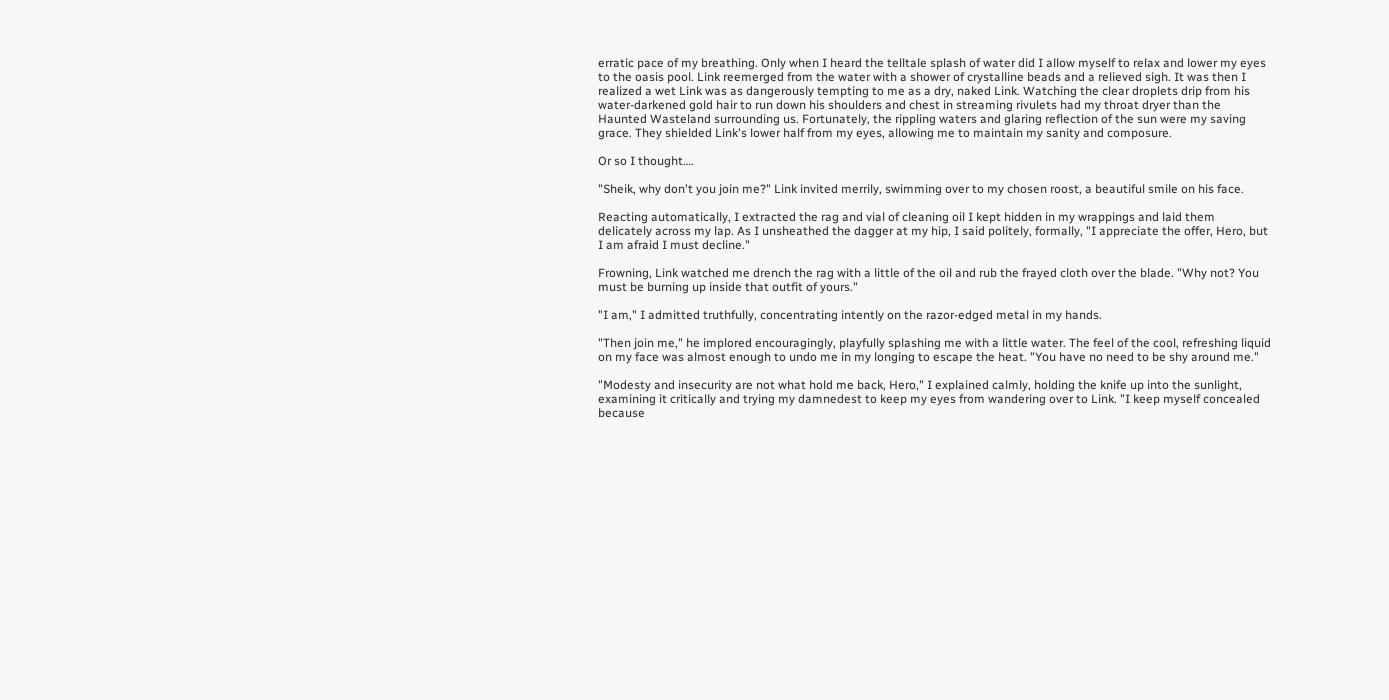erratic pace of my breathing. Only when I heard the telltale splash of water did I allow myself to relax and lower my eyes to the oasis pool. Link reemerged from the water with a shower of crystalline beads and a relieved sigh. It was then I realized a wet Link was as dangerously tempting to me as a dry, naked Link. Watching the clear droplets drip from his water-darkened gold hair to run down his shoulders and chest in streaming rivulets had my throat dryer than the Haunted Wasteland surrounding us. Fortunately, the rippling waters and glaring reflection of the sun were my saving grace. They shielded Link's lower half from my eyes, allowing me to maintain my sanity and composure.

Or so I thought….

"Sheik, why don't you join me?" Link invited merrily, swimming over to my chosen roost, a beautiful smile on his face.

Reacting automatically, I extracted the rag and vial of cleaning oil I kept hidden in my wrappings and laid them delicately across my lap. As I unsheathed the dagger at my hip, I said politely, formally, "I appreciate the offer, Hero, but I am afraid I must decline."

Frowning, Link watched me drench the rag with a little of the oil and rub the frayed cloth over the blade. "Why not? You must be burning up inside that outfit of yours."

"I am," I admitted truthfully, concentrating intently on the razor-edged metal in my hands.

"Then join me," he implored encouragingly, playfully splashing me with a little water. The feel of the cool, refreshing liquid on my face was almost enough to undo me in my longing to escape the heat. "You have no need to be shy around me."

"Modesty and insecurity are not what hold me back, Hero," I explained calmly, holding the knife up into the sunlight, examining it critically and trying my damnedest to keep my eyes from wandering over to Link. "I keep myself concealed because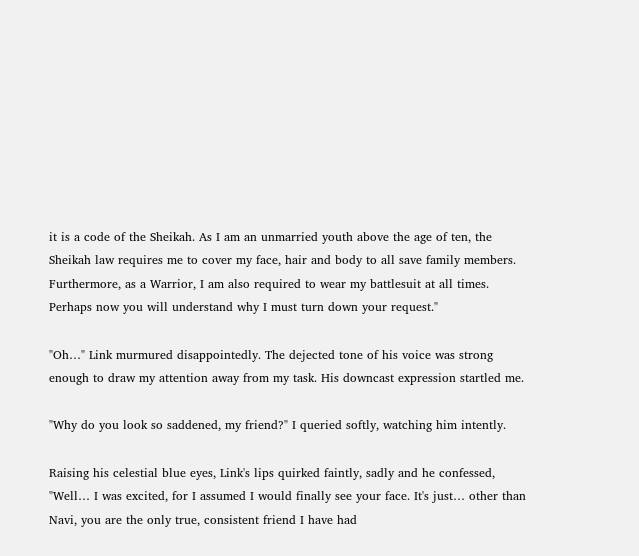it is a code of the Sheikah. As I am an unmarried youth above the age of ten, the Sheikah law requires me to cover my face, hair and body to all save family members. Furthermore, as a Warrior, I am also required to wear my battlesuit at all times. Perhaps now you will understand why I must turn down your request."

"Oh…" Link murmured disappointedly. The dejected tone of his voice was strong enough to draw my attention away from my task. His downcast expression startled me.

"Why do you look so saddened, my friend?" I queried softly, watching him intently.

Raising his celestial blue eyes, Link's lips quirked faintly, sadly and he confessed, "Well… I was excited, for I assumed I would finally see your face. It's just… other than Navi, you are the only true, consistent friend I have had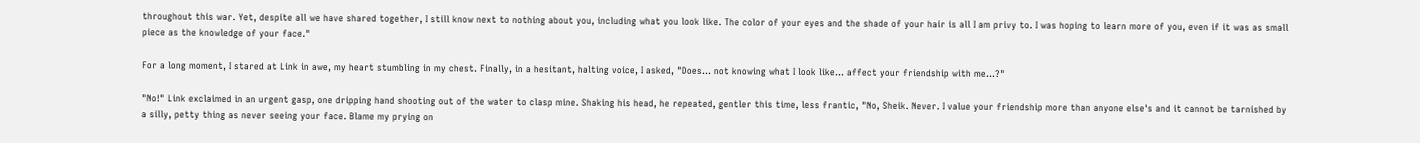throughout this war. Yet, despite all we have shared together, I still know next to nothing about you, including what you look like. The color of your eyes and the shade of your hair is all I am privy to. I was hoping to learn more of you, even if it was as small piece as the knowledge of your face."

For a long moment, I stared at Link in awe, my heart stumbling in my chest. Finally, in a hesitant, halting voice, I asked, "Does… not knowing what I look like… affect your friendship with me…?"

"No!" Link exclaimed in an urgent gasp, one dripping hand shooting out of the water to clasp mine. Shaking his head, he repeated, gentler this time, less frantic, "No, Sheik. Never. I value your friendship more than anyone else's and it cannot be tarnished by a silly, petty thing as never seeing your face. Blame my prying on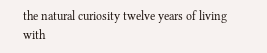the natural curiosity twelve years of living with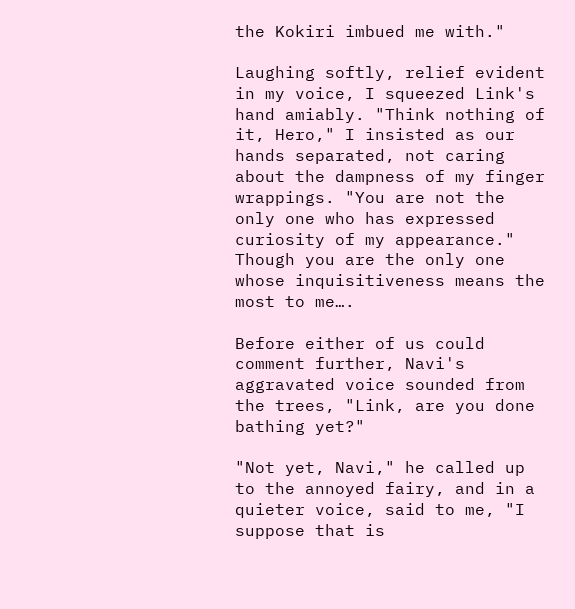the Kokiri imbued me with."

Laughing softly, relief evident in my voice, I squeezed Link's hand amiably. "Think nothing of it, Hero," I insisted as our hands separated, not caring about the dampness of my finger wrappings. "You are not the only one who has expressed curiosity of my appearance." Though you are the only one whose inquisitiveness means the most to me….

Before either of us could comment further, Navi's aggravated voice sounded from the trees, "Link, are you done bathing yet?"

"Not yet, Navi," he called up to the annoyed fairy, and in a quieter voice, said to me, "I suppose that is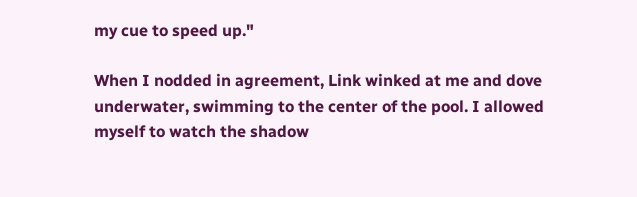my cue to speed up."

When I nodded in agreement, Link winked at me and dove underwater, swimming to the center of the pool. I allowed myself to watch the shadow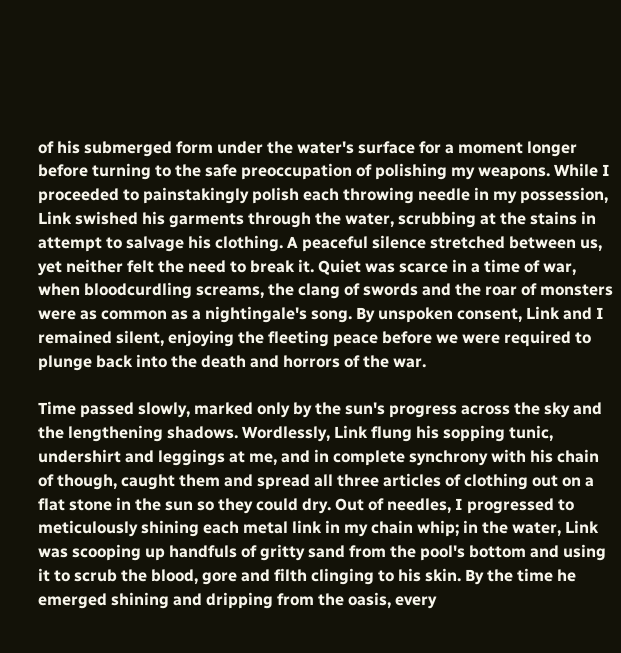of his submerged form under the water's surface for a moment longer before turning to the safe preoccupation of polishing my weapons. While I proceeded to painstakingly polish each throwing needle in my possession, Link swished his garments through the water, scrubbing at the stains in attempt to salvage his clothing. A peaceful silence stretched between us, yet neither felt the need to break it. Quiet was scarce in a time of war, when bloodcurdling screams, the clang of swords and the roar of monsters were as common as a nightingale's song. By unspoken consent, Link and I remained silent, enjoying the fleeting peace before we were required to plunge back into the death and horrors of the war.

Time passed slowly, marked only by the sun's progress across the sky and the lengthening shadows. Wordlessly, Link flung his sopping tunic, undershirt and leggings at me, and in complete synchrony with his chain of though, caught them and spread all three articles of clothing out on a flat stone in the sun so they could dry. Out of needles, I progressed to meticulously shining each metal link in my chain whip; in the water, Link was scooping up handfuls of gritty sand from the pool's bottom and using it to scrub the blood, gore and filth clinging to his skin. By the time he emerged shining and dripping from the oasis, every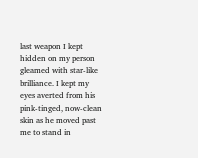last weapon I kept hidden on my person gleamed with star-like brilliance. I kept my eyes averted from his pink-tinged, now-clean skin as he moved past me to stand in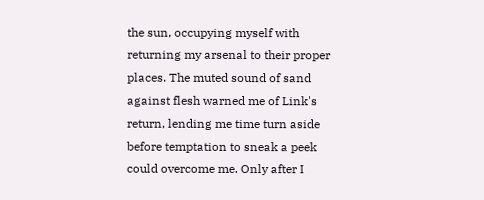the sun, occupying myself with returning my arsenal to their proper places. The muted sound of sand against flesh warned me of Link's return, lending me time turn aside before temptation to sneak a peek could overcome me. Only after I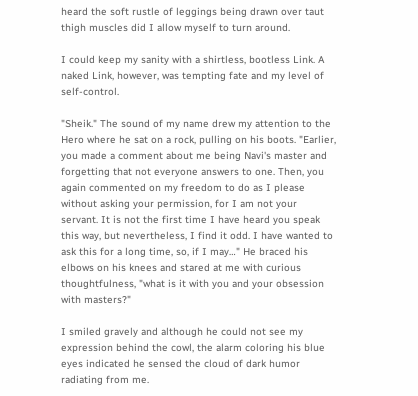heard the soft rustle of leggings being drawn over taut thigh muscles did I allow myself to turn around.

I could keep my sanity with a shirtless, bootless Link. A naked Link, however, was tempting fate and my level of self-control.

"Sheik." The sound of my name drew my attention to the Hero where he sat on a rock, pulling on his boots. "Earlier, you made a comment about me being Navi's master and forgetting that not everyone answers to one. Then, you again commented on my freedom to do as I please without asking your permission, for I am not your servant. It is not the first time I have heard you speak this way, but nevertheless, I find it odd. I have wanted to ask this for a long time, so, if I may…" He braced his elbows on his knees and stared at me with curious thoughtfulness, "what is it with you and your obsession with masters?"

I smiled gravely and although he could not see my expression behind the cowl, the alarm coloring his blue eyes indicated he sensed the cloud of dark humor radiating from me.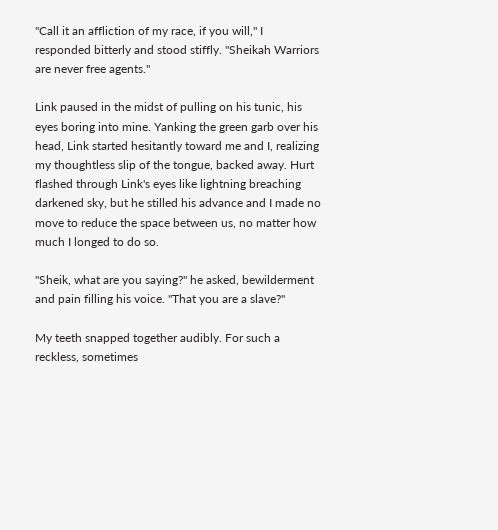"Call it an affliction of my race, if you will," I responded bitterly and stood stiffly. "Sheikah Warriors are never free agents."

Link paused in the midst of pulling on his tunic, his eyes boring into mine. Yanking the green garb over his head, Link started hesitantly toward me and I, realizing my thoughtless slip of the tongue, backed away. Hurt flashed through Link's eyes like lightning breaching darkened sky, but he stilled his advance and I made no move to reduce the space between us, no matter how much I longed to do so.

"Sheik, what are you saying?" he asked, bewilderment and pain filling his voice. "That you are a slave?"

My teeth snapped together audibly. For such a reckless, sometimes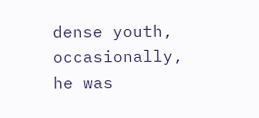dense youth, occasionally, he was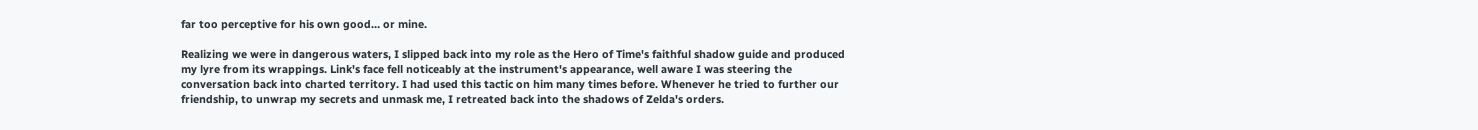far too perceptive for his own good… or mine.

Realizing we were in dangerous waters, I slipped back into my role as the Hero of Time's faithful shadow guide and produced my lyre from its wrappings. Link's face fell noticeably at the instrument's appearance, well aware I was steering the conversation back into charted territory. I had used this tactic on him many times before. Whenever he tried to further our friendship, to unwrap my secrets and unmask me, I retreated back into the shadows of Zelda's orders.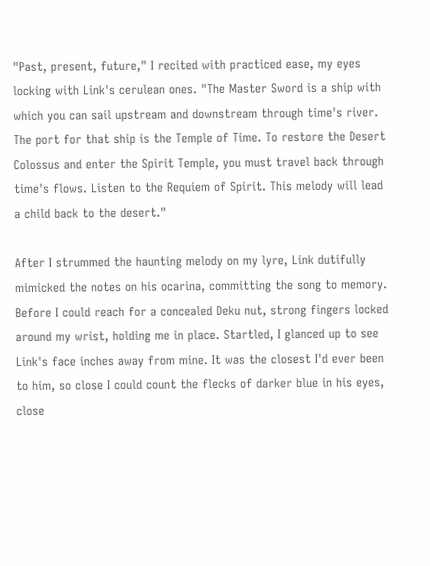"Past, present, future," I recited with practiced ease, my eyes locking with Link's cerulean ones. "The Master Sword is a ship with which you can sail upstream and downstream through time's river. The port for that ship is the Temple of Time. To restore the Desert Colossus and enter the Spirit Temple, you must travel back through time's flows. Listen to the Requiem of Spirit. This melody will lead a child back to the desert."

After I strummed the haunting melody on my lyre, Link dutifully mimicked the notes on his ocarina, committing the song to memory. Before I could reach for a concealed Deku nut, strong fingers locked around my wrist, holding me in place. Startled, I glanced up to see Link's face inches away from mine. It was the closest I'd ever been to him, so close I could count the flecks of darker blue in his eyes, close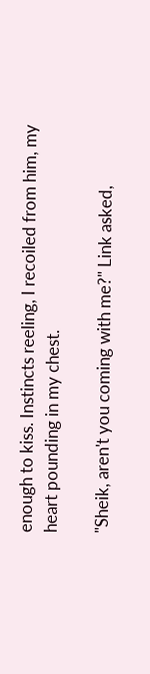enough to kiss. Instincts reeling, I recoiled from him, my heart pounding in my chest.

"Sheik, aren't you coming with me?" Link asked,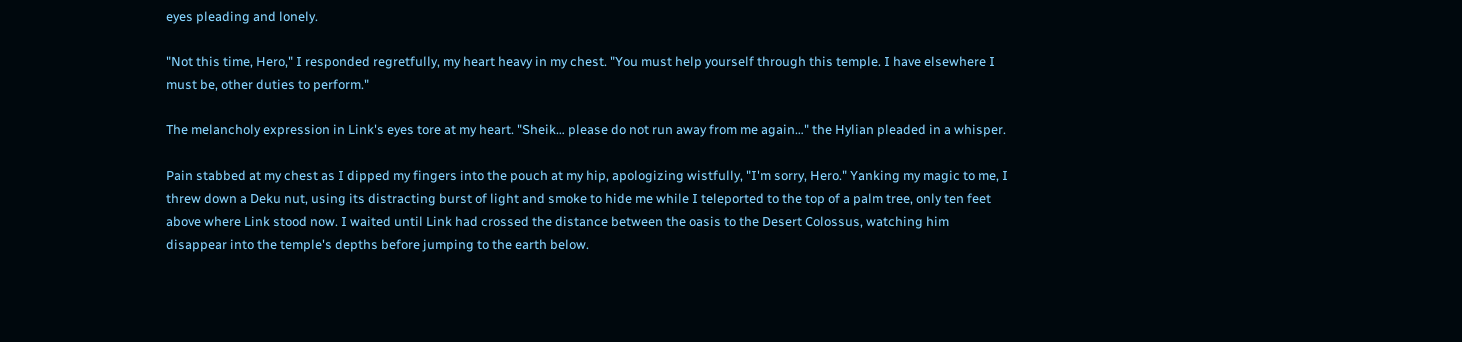eyes pleading and lonely.

"Not this time, Hero," I responded regretfully, my heart heavy in my chest. "You must help yourself through this temple. I have elsewhere I must be, other duties to perform."

The melancholy expression in Link's eyes tore at my heart. "Sheik… please do not run away from me again…" the Hylian pleaded in a whisper.

Pain stabbed at my chest as I dipped my fingers into the pouch at my hip, apologizing wistfully, "I'm sorry, Hero." Yanking my magic to me, I threw down a Deku nut, using its distracting burst of light and smoke to hide me while I teleported to the top of a palm tree, only ten feet above where Link stood now. I waited until Link had crossed the distance between the oasis to the Desert Colossus, watching him disappear into the temple's depths before jumping to the earth below.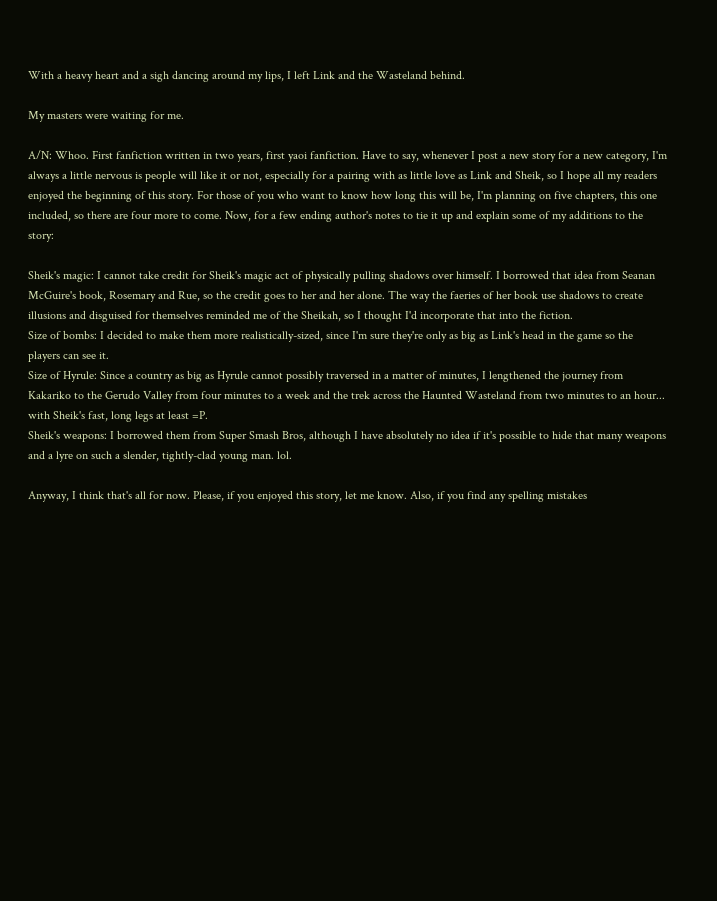With a heavy heart and a sigh dancing around my lips, I left Link and the Wasteland behind.

My masters were waiting for me.

A/N: Whoo. First fanfiction written in two years, first yaoi fanfiction. Have to say, whenever I post a new story for a new category, I'm always a little nervous is people will like it or not, especially for a pairing with as little love as Link and Sheik, so I hope all my readers enjoyed the beginning of this story. For those of you who want to know how long this will be, I'm planning on five chapters, this one included, so there are four more to come. Now, for a few ending author's notes to tie it up and explain some of my additions to the story:

Sheik's magic: I cannot take credit for Sheik's magic act of physically pulling shadows over himself. I borrowed that idea from Seanan McGuire's book, Rosemary and Rue, so the credit goes to her and her alone. The way the faeries of her book use shadows to create illusions and disguised for themselves reminded me of the Sheikah, so I thought I'd incorporate that into the fiction.
Size of bombs: I decided to make them more realistically-sized, since I'm sure they're only as big as Link's head in the game so the players can see it.
Size of Hyrule: Since a country as big as Hyrule cannot possibly traversed in a matter of minutes, I lengthened the journey from Kakariko to the Gerudo Valley from four minutes to a week and the trek across the Haunted Wasteland from two minutes to an hour... with Sheik's fast, long legs at least =P.
Sheik's weapons: I borrowed them from Super Smash Bros, although I have absolutely no idea if it's possible to hide that many weapons and a lyre on such a slender, tightly-clad young man. lol.

Anyway, I think that's all for now. Please, if you enjoyed this story, let me know. Also, if you find any spelling mistakes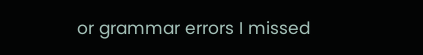or grammar errors I missed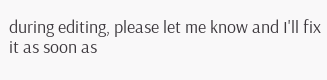during editing, please let me know and I'll fix it as soon as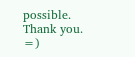possible. Thank you. =)